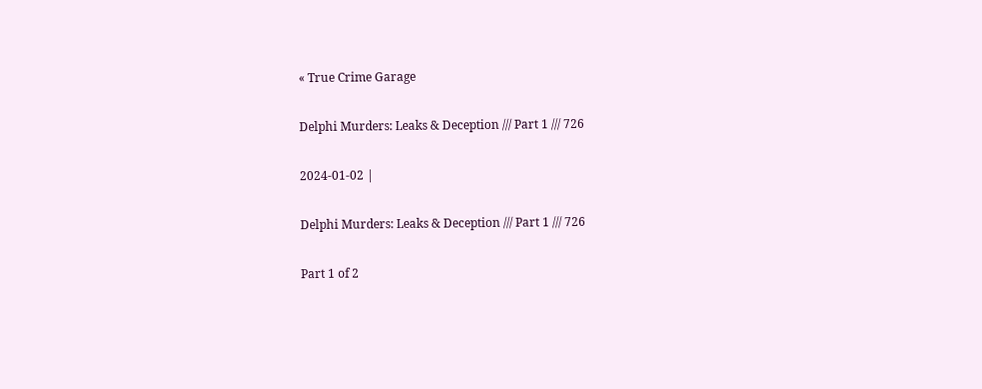« True Crime Garage

Delphi Murders: Leaks & Deception /// Part 1 /// 726

2024-01-02 |

Delphi Murders: Leaks & Deception /// Part 1 /// 726

Part 1 of 2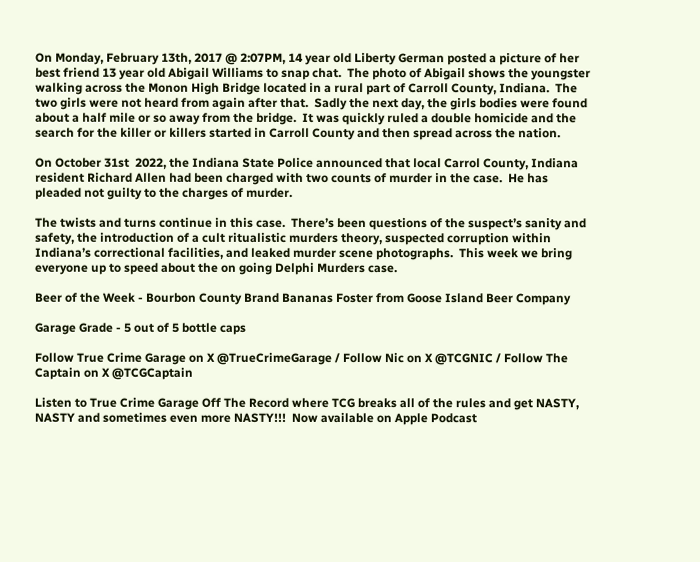On Monday, February 13th, 2017 @ 2:07PM, 14 year old Liberty German posted a picture of her best friend 13 year old Abigail Williams to snap chat.  The photo of Abigail shows the youngster walking across the Monon High Bridge located in a rural part of Carroll County, Indiana.  The two girls were not heard from again after that.  Sadly the next day, the girls bodies were found about a half mile or so away from the bridge.  It was quickly ruled a double homicide and the search for the killer or killers started in Carroll County and then spread across the nation.

On October 31st  2022, the Indiana State Police announced that local Carrol County, Indiana resident Richard Allen had been charged with two counts of murder in the case.  He has pleaded not guilty to the charges of murder.

The twists and turns continue in this case.  There’s been questions of the suspect’s sanity and safety, the introduction of a cult ritualistic murders theory, suspected corruption within Indiana’s correctional facilities, and leaked murder scene photographs.  This week we bring everyone up to speed about the on going Delphi Murders case.

Beer of the Week - Bourbon County Brand Bananas Foster from Goose Island Beer Company

Garage Grade - 5 out of 5 bottle caps

Follow True Crime Garage on X @TrueCrimeGarage / Follow Nic on X @TCGNIC / Follow The Captain on X @TCGCaptain

Listen to True Crime Garage Off The Record where TCG breaks all of the rules and get NASTY, NASTY and sometimes even more NASTY!!!  Now available on Apple Podcast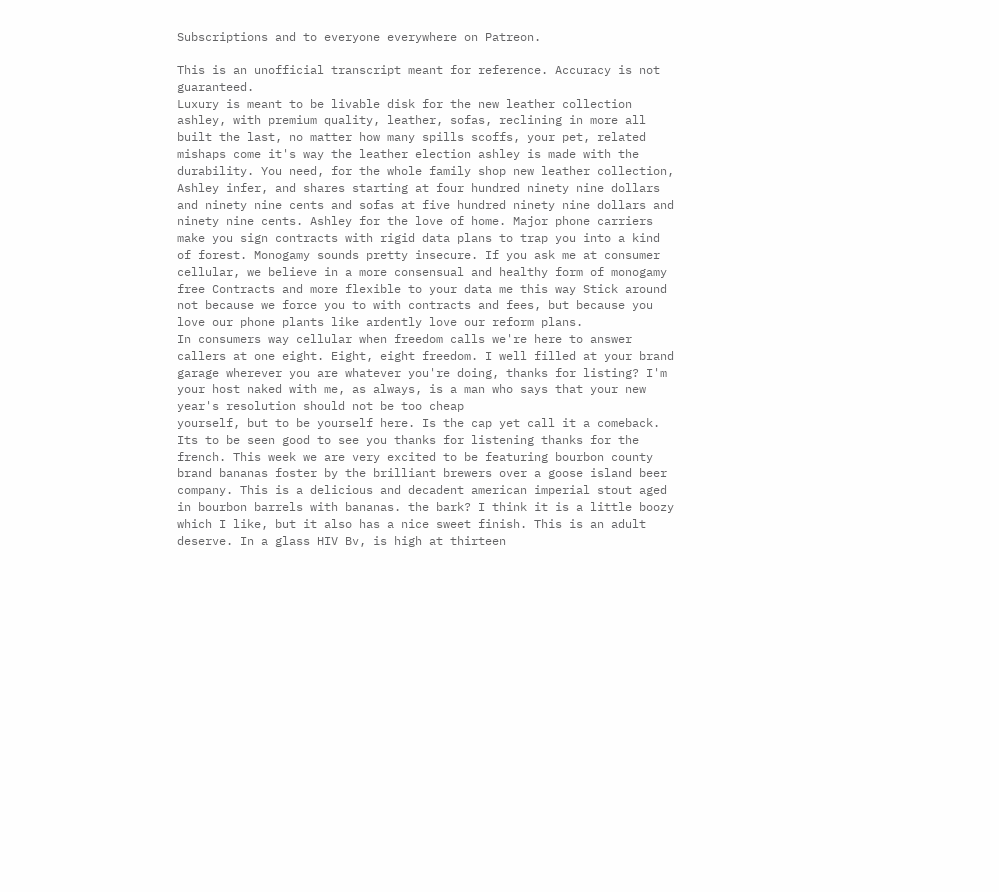Subscriptions and to everyone everywhere on Patreon.

This is an unofficial transcript meant for reference. Accuracy is not guaranteed.
Luxury is meant to be livable disk for the new leather collection ashley, with premium quality, leather, sofas, reclining in more all built the last, no matter how many spills scoffs, your pet, related mishaps come it's way the leather election ashley is made with the durability. You need, for the whole family shop new leather collection, Ashley infer, and shares starting at four hundred ninety nine dollars and ninety nine cents and sofas at five hundred ninety nine dollars and ninety nine cents. Ashley for the love of home. Major phone carriers make you sign contracts with rigid data plans to trap you into a kind of forest. Monogamy sounds pretty insecure. If you ask me at consumer cellular, we believe in a more consensual and healthy form of monogamy free Contracts and more flexible to your data me this way Stick around not because we force you to with contracts and fees, but because you love our phone plants like ardently love our reform plans.
In consumers way cellular when freedom calls we're here to answer callers at one eight. Eight, eight freedom. I well filled at your brand garage wherever you are whatever you're doing, thanks for listing? I'm your host naked with me, as always, is a man who says that your new year's resolution should not be too cheap
yourself, but to be yourself here. Is the cap yet call it a comeback. Its to be seen good to see you thanks for listening thanks for the french. This week we are very excited to be featuring bourbon county brand bananas foster by the brilliant brewers over a goose island beer company. This is a delicious and decadent american imperial stout aged in bourbon barrels with bananas. the bark? I think it is a little boozy which I like, but it also has a nice sweet finish. This is an adult deserve. In a glass HIV Bv, is high at thirteen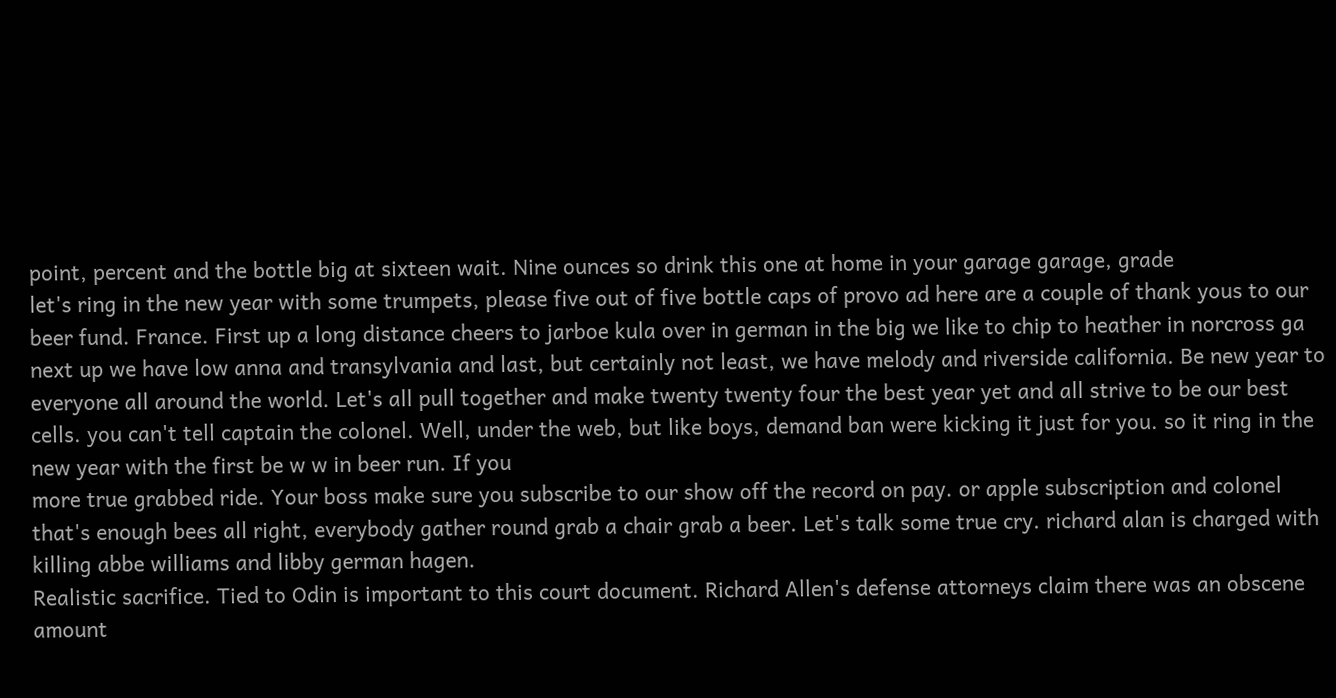point, percent and the bottle big at sixteen wait. Nine ounces so drink this one at home in your garage garage, grade
let's ring in the new year with some trumpets, please five out of five bottle caps of provo ad here are a couple of thank yous to our beer fund. France. First up a long distance cheers to jarboe kula over in german in the big we like to chip to heather in norcross ga next up we have low anna and transylvania and last, but certainly not least, we have melody and riverside california. Be new year to everyone all around the world. Let's all pull together and make twenty twenty four the best year yet and all strive to be our best cells. you can't tell captain the colonel. Well, under the web, but like boys, demand ban were kicking it just for you. so it ring in the new year with the first be w w in beer run. If you
more true grabbed ride. Your boss make sure you subscribe to our show off the record on pay. or apple subscription and colonel that's enough bees all right, everybody gather round grab a chair grab a beer. Let's talk some true cry. richard alan is charged with killing abbe williams and libby german hagen.
Realistic sacrifice. Tied to Odin is important to this court document. Richard Allen's defense attorneys claim there was an obscene amount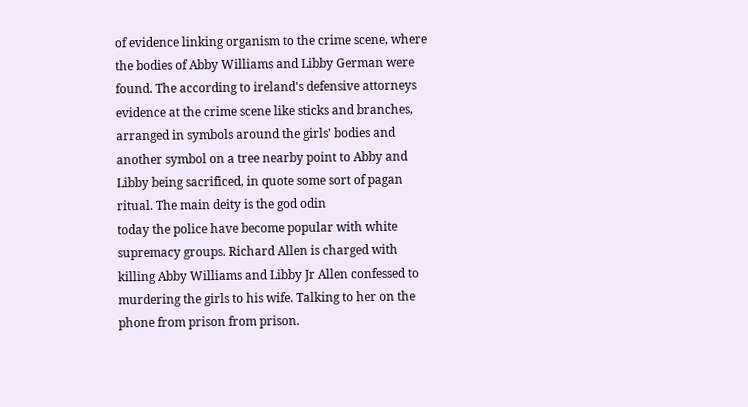of evidence linking organism to the crime scene, where the bodies of Abby Williams and Libby German were found. The according to ireland's defensive attorneys evidence at the crime scene like sticks and branches, arranged in symbols around the girls' bodies and another symbol on a tree nearby point to Abby and Libby being sacrificed, in quote some sort of pagan ritual. The main deity is the god odin
today the police have become popular with white supremacy groups. Richard Allen is charged with killing Abby Williams and Libby Jr Allen confessed to murdering the girls to his wife. Talking to her on the phone from prison from prison.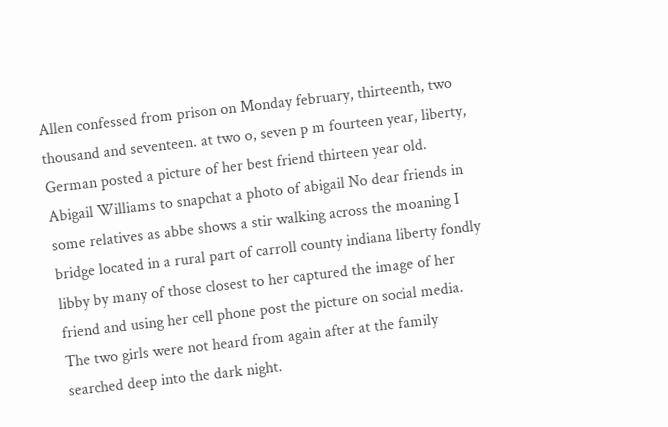Allen confessed from prison on Monday february, thirteenth, two thousand and seventeen. at two o, seven p m fourteen year, liberty, German posted a picture of her best friend thirteen year old. Abigail Williams to snapchat a photo of abigail No dear friends in some relatives as abbe shows a stir walking across the moaning I bridge located in a rural part of carroll county indiana liberty fondly
libby by many of those closest to her captured the image of her friend and using her cell phone post the picture on social media. The two girls were not heard from again after at the family searched deep into the dark night.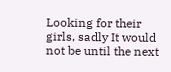Looking for their girls, sadly It would not be until the next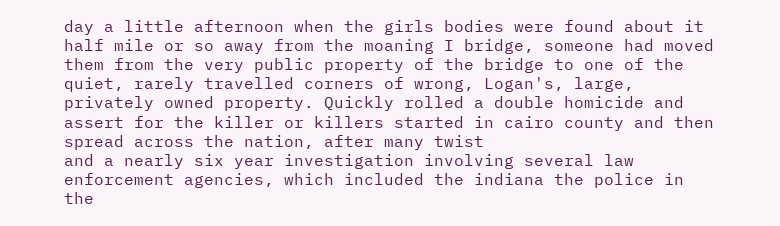day a little afternoon when the girls bodies were found about it half mile or so away from the moaning I bridge, someone had moved them from the very public property of the bridge to one of the quiet, rarely travelled corners of wrong, Logan's, large, privately owned property. Quickly rolled a double homicide and assert for the killer or killers started in cairo county and then spread across the nation, after many twist
and a nearly six year investigation involving several law enforcement agencies, which included the indiana the police in the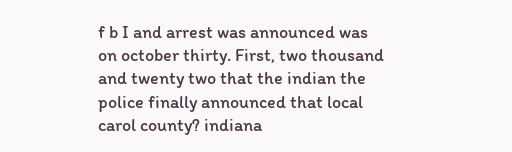f b I and arrest was announced was on october thirty. First, two thousand and twenty two that the indian the police finally announced that local carol county? indiana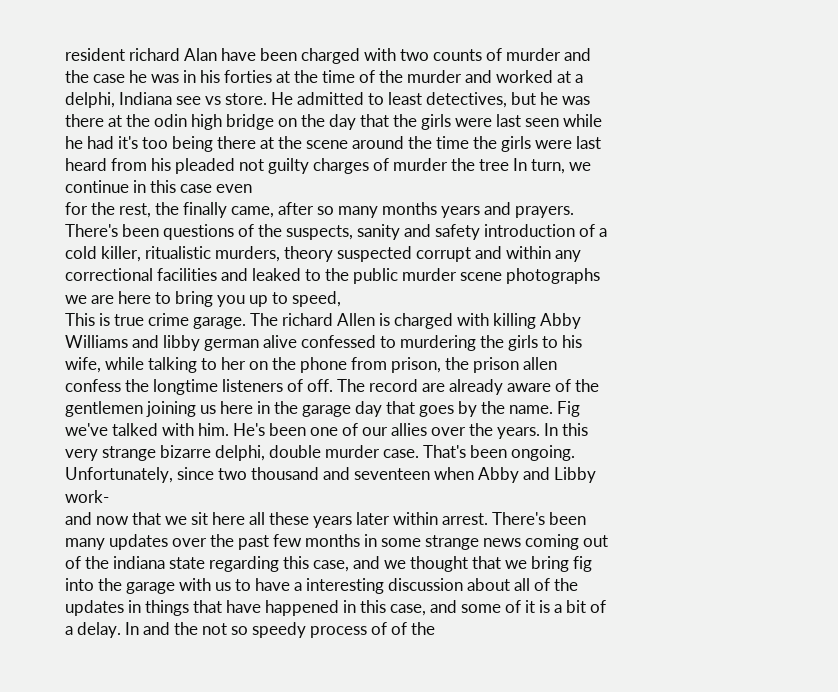resident richard Alan have been charged with two counts of murder and the case he was in his forties at the time of the murder and worked at a delphi, Indiana see vs store. He admitted to least detectives, but he was there at the odin high bridge on the day that the girls were last seen while he had it's too being there at the scene around the time the girls were last heard from his pleaded not guilty charges of murder the tree In turn, we continue in this case even
for the rest, the finally came, after so many months years and prayers. There's been questions of the suspects, sanity and safety introduction of a cold killer, ritualistic murders, theory suspected corrupt and within any correctional facilities and leaked to the public murder scene photographs we are here to bring you up to speed,
This is true crime garage. The richard Allen is charged with killing Abby Williams and libby german alive confessed to murdering the girls to his wife, while talking to her on the phone from prison, the prison allen confess the longtime listeners of off. The record are already aware of the gentlemen joining us here in the garage day that goes by the name. Fig we've talked with him. He's been one of our allies over the years. In this very strange bizarre delphi, double murder case. That's been ongoing. Unfortunately, since two thousand and seventeen when Abby and Libby work-
and now that we sit here all these years later within arrest. There's been many updates over the past few months in some strange news coming out of the indiana state regarding this case, and we thought that we bring fig into the garage with us to have a interesting discussion about all of the updates in things that have happened in this case, and some of it is a bit of a delay. In and the not so speedy process of of the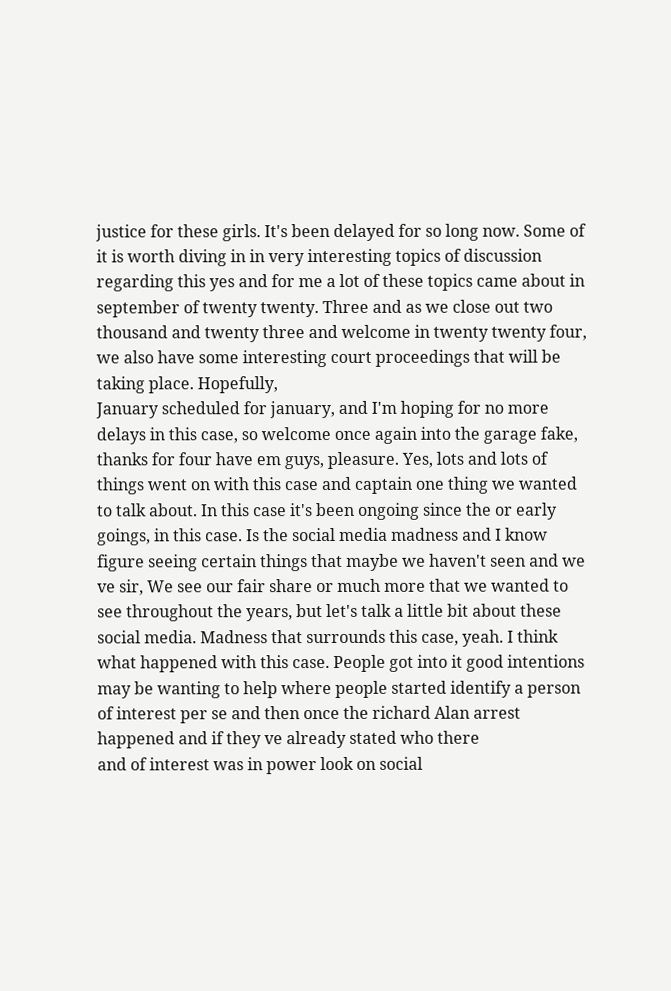justice for these girls. It's been delayed for so long now. Some of it is worth diving in in very interesting topics of discussion regarding this yes and for me a lot of these topics came about in september of twenty twenty. Three and as we close out two thousand and twenty three and welcome in twenty twenty four, we also have some interesting court proceedings that will be taking place. Hopefully,
January scheduled for january, and I'm hoping for no more delays in this case, so welcome once again into the garage fake, thanks for four have em guys, pleasure. Yes, lots and lots of things went on with this case and captain one thing we wanted to talk about. In this case it's been ongoing since the or early goings, in this case. Is the social media madness and I know figure seeing certain things that maybe we haven't seen and we ve sir, We see our fair share or much more that we wanted to see throughout the years, but let's talk a little bit about these social media. Madness that surrounds this case, yeah. I think what happened with this case. People got into it good intentions may be wanting to help where people started identify a person of interest per se and then once the richard Alan arrest happened and if they ve already stated who there
and of interest was in power look on social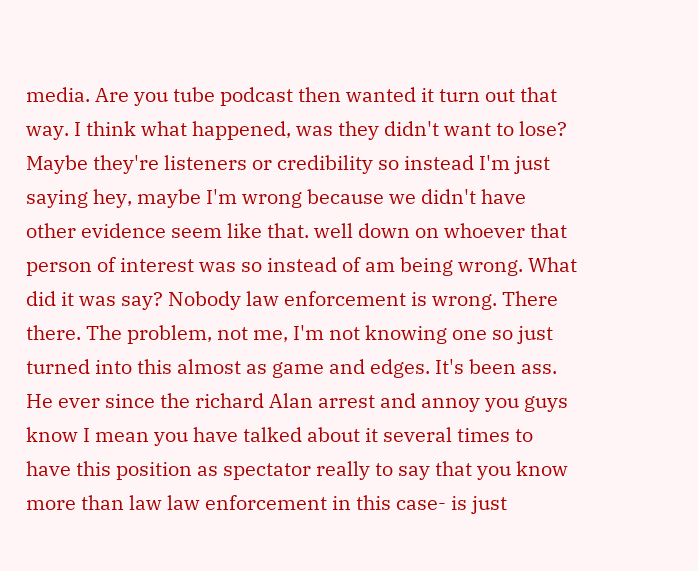media. Are you tube podcast then wanted it turn out that way. I think what happened, was they didn't want to lose? Maybe they're listeners or credibility so instead I'm just saying hey, maybe I'm wrong because we didn't have other evidence seem like that. well down on whoever that person of interest was so instead of am being wrong. What did it was say? Nobody law enforcement is wrong. There there. The problem, not me, I'm not knowing one so just turned into this almost as game and edges. It's been ass. He ever since the richard Alan arrest and annoy you guys know I mean you have talked about it several times to have this position as spectator really to say that you know more than law law enforcement in this case- is just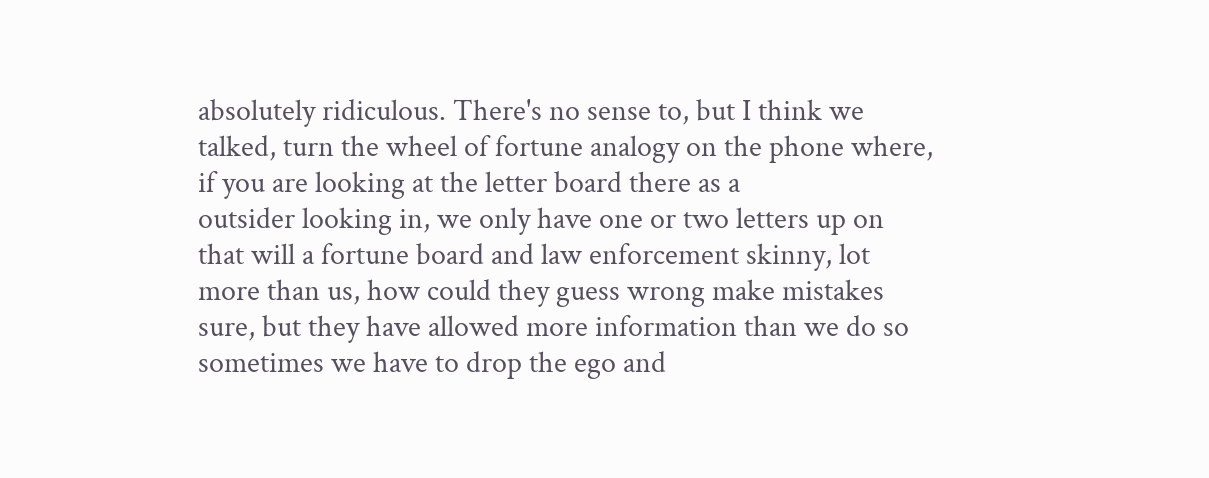absolutely ridiculous. There's no sense to, but I think we talked, turn the wheel of fortune analogy on the phone where, if you are looking at the letter board there as a
outsider looking in, we only have one or two letters up on that will a fortune board and law enforcement skinny, lot more than us, how could they guess wrong make mistakes sure, but they have allowed more information than we do so sometimes we have to drop the ego and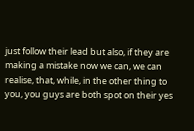just follow their lead but also, if they are making a mistake now we can, we can realise, that, while, in the other thing to you, you guys are both spot on their yes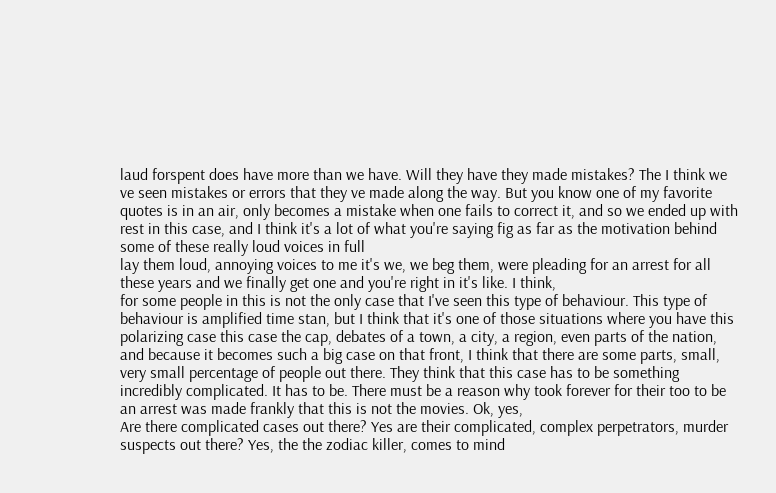laud forspent does have more than we have. Will they have they made mistakes? The I think we ve seen mistakes or errors that they ve made along the way. But you know one of my favorite quotes is in an air, only becomes a mistake when one fails to correct it, and so we ended up with rest in this case, and I think it's a lot of what you're saying fig as far as the motivation behind some of these really loud voices in full
lay them loud, annoying voices to me it's we, we beg them, were pleading for an arrest for all these years and we finally get one and you're right in it's like. I think,
for some people in this is not the only case that I've seen this type of behaviour. This type of behaviour is amplified time stan, but I think that it's one of those situations where you have this polarizing case this case the cap, debates of a town, a city, a region, even parts of the nation, and because it becomes such a big case on that front, I think that there are some parts, small, very small percentage of people out there. They think that this case has to be something incredibly complicated. It has to be. There must be a reason why took forever for their too to be an arrest was made frankly that this is not the movies. Ok, yes,
Are there complicated cases out there? Yes are their complicated, complex perpetrators, murder suspects out there? Yes, the the zodiac killer, comes to mind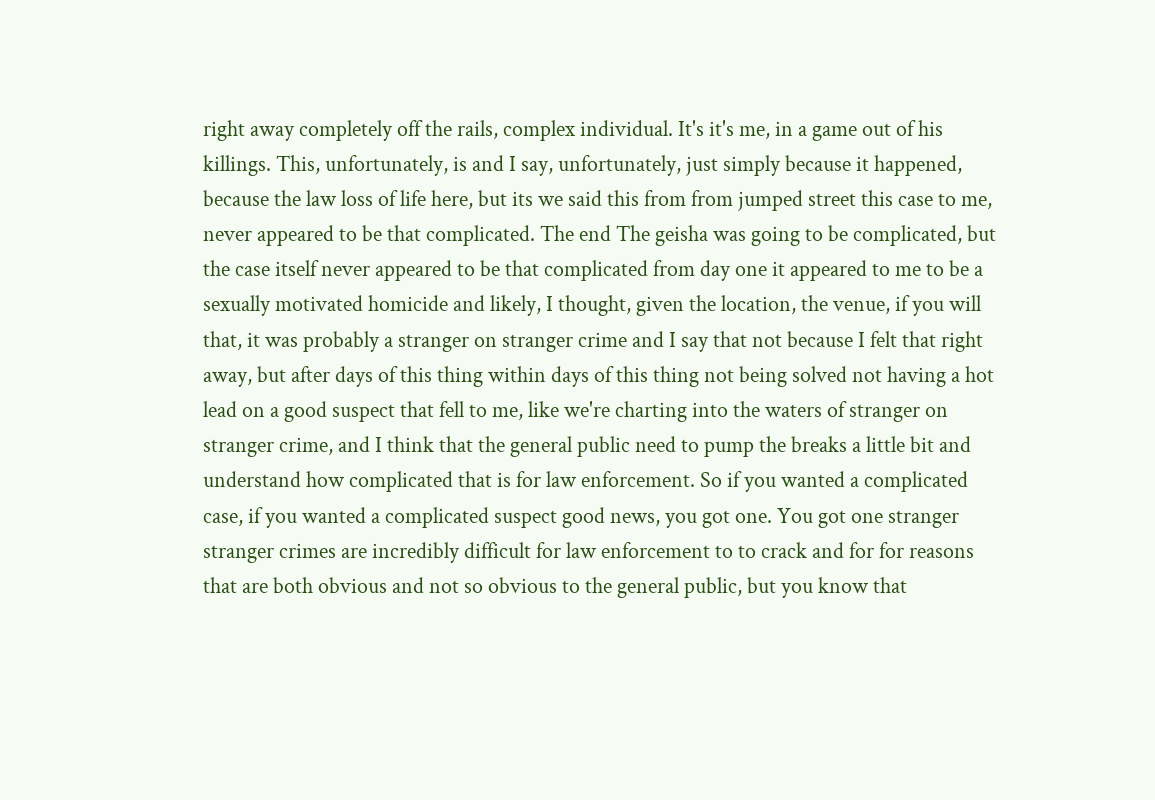right away completely off the rails, complex individual. It's it's me, in a game out of his killings. This, unfortunately, is and I say, unfortunately, just simply because it happened, because the law loss of life here, but its we said this from from jumped street this case to me, never appeared to be that complicated. The end The geisha was going to be complicated, but the case itself never appeared to be that complicated from day one it appeared to me to be a sexually motivated homicide and likely, I thought, given the location, the venue, if you will
that, it was probably a stranger on stranger crime and I say that not because I felt that right away, but after days of this thing within days of this thing not being solved not having a hot lead on a good suspect that fell to me, like we're charting into the waters of stranger on stranger crime, and I think that the general public need to pump the breaks a little bit and understand how complicated that is for law enforcement. So if you wanted a complicated case, if you wanted a complicated suspect good news, you got one. You got one stranger stranger crimes are incredibly difficult for law enforcement to to crack and for for reasons that are both obvious and not so obvious to the general public, but you know that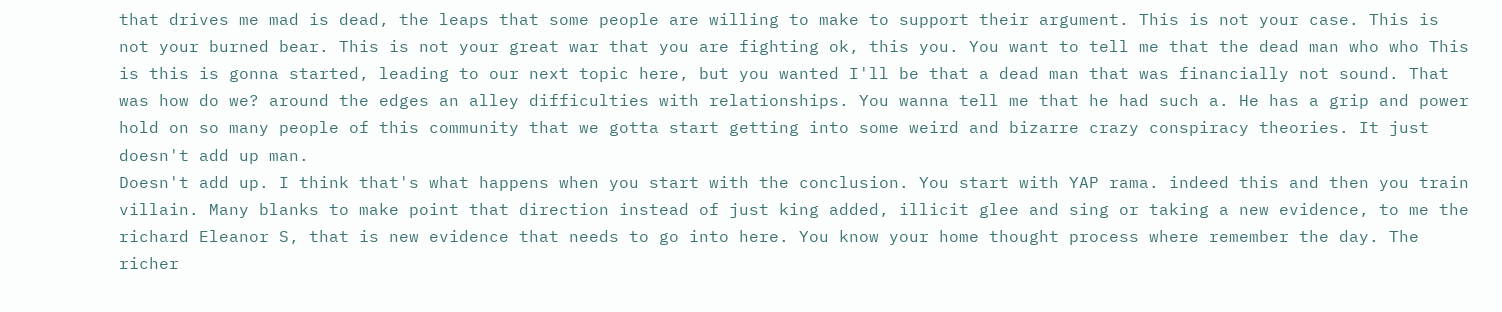that drives me mad is dead, the leaps that some people are willing to make to support their argument. This is not your case. This is not your burned bear. This is not your great war that you are fighting ok, this you. You want to tell me that the dead man who who This is this is gonna started, leading to our next topic here, but you wanted I'll be that a dead man that was financially not sound. That was how do we? around the edges an alley difficulties with relationships. You wanna tell me that he had such a. He has a grip and power hold on so many people of this community that we gotta start getting into some weird and bizarre crazy conspiracy theories. It just doesn't add up man.
Doesn't add up. I think that's what happens when you start with the conclusion. You start with YAP rama. indeed this and then you train villain. Many blanks to make point that direction instead of just king added, illicit glee and sing or taking a new evidence, to me the richard Eleanor S, that is new evidence that needs to go into here. You know your home thought process where remember the day. The richer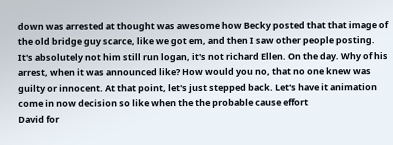down was arrested at thought was awesome how Becky posted that that image of the old bridge guy scarce, like we got em, and then I saw other people posting. It's absolutely not him still run logan, it's not richard Ellen. On the day. Why of his arrest, when it was announced like? How would you no, that no one knew was guilty or innocent. At that point, let's just stepped back. Let's have it animation come in now decision so like when the the probable cause effort
David for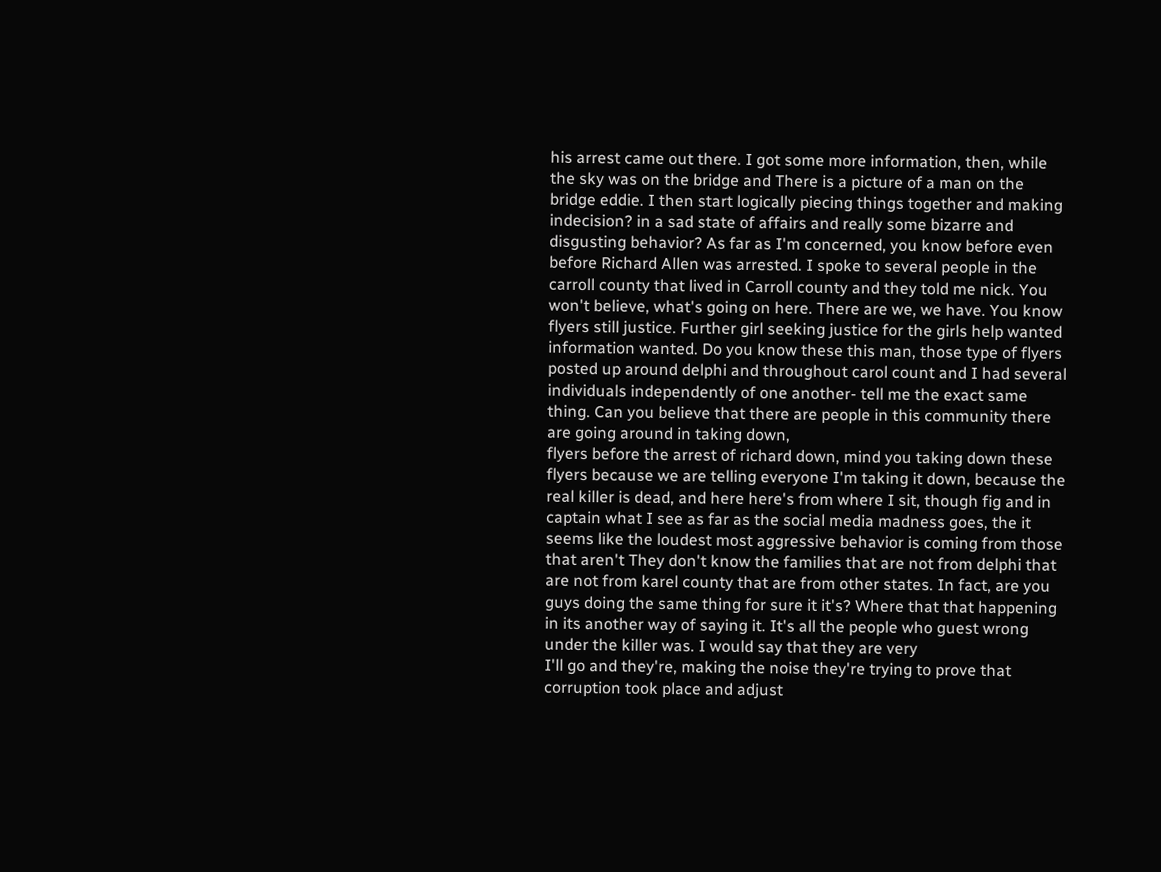his arrest came out there. I got some more information, then, while the sky was on the bridge and There is a picture of a man on the bridge eddie. I then start logically piecing things together and making indecision? in a sad state of affairs and really some bizarre and disgusting behavior? As far as I'm concerned, you know before even before Richard Allen was arrested. I spoke to several people in the carroll county that lived in Carroll county and they told me nick. You won't believe, what's going on here. There are we, we have. You know flyers still justice. Further girl seeking justice for the girls help wanted information wanted. Do you know these this man, those type of flyers posted up around delphi and throughout carol count and I had several individuals independently of one another- tell me the exact same thing. Can you believe that there are people in this community there are going around in taking down,
flyers before the arrest of richard down, mind you taking down these flyers because we are telling everyone I'm taking it down, because the real killer is dead, and here here's from where I sit, though fig and in captain what I see as far as the social media madness goes, the it seems like the loudest most aggressive behavior is coming from those that aren't They don't know the families that are not from delphi that are not from karel county that are from other states. In fact, are you guys doing the same thing for sure it it's? Where that that happening in its another way of saying it. It's all the people who guest wrong under the killer was. I would say that they are very
I'll go and they're, making the noise they're trying to prove that corruption took place and adjust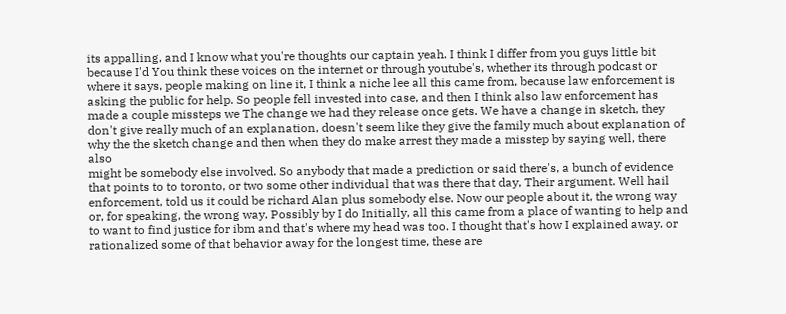its appalling, and I know what you're thoughts our captain yeah. I think I differ from you guys little bit because I'd You think these voices on the internet or through youtube's, whether its through podcast or where it says, people making on line it, I think a niche lee all this came from, because law enforcement is asking the public for help. So people fell invested into case, and then I think also law enforcement has made a couple missteps we The change we had they release once gets. We have a change in sketch, they don't give really much of an explanation, doesn't seem like they give the family much about explanation of why the the sketch change and then when they do make arrest they made a misstep by saying well, there also
might be somebody else involved. So anybody that made a prediction or said there's, a bunch of evidence that points to to toronto, or two some other individual that was there that day, Their argument. Well hail enforcement, told us it could be richard Alan plus somebody else. Now our people about it, the wrong way or, for speaking, the wrong way. Possibly by I do Initially, all this came from a place of wanting to help and to want to find justice for ibm and that's where my head was too. I thought that's how I explained away. or rationalized some of that behavior away for the longest time, these are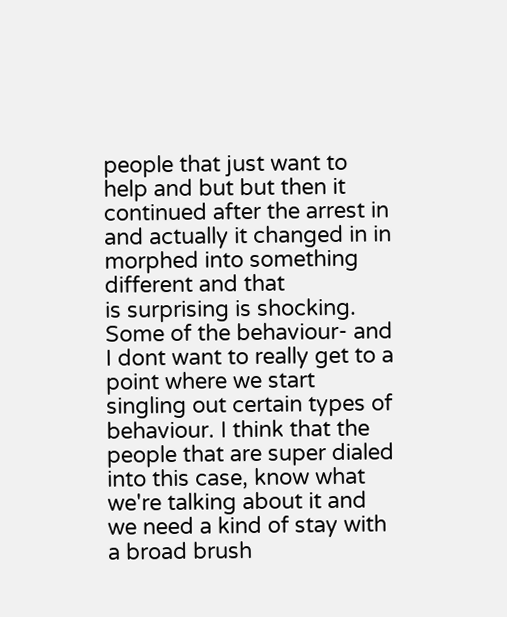people that just want to help and but but then it continued after the arrest in and actually it changed in in morphed into something different and that
is surprising is shocking. Some of the behaviour- and I dont want to really get to a point where we start singling out certain types of behaviour. I think that the people that are super dialed into this case, know what we're talking about it and we need a kind of stay with a broad brush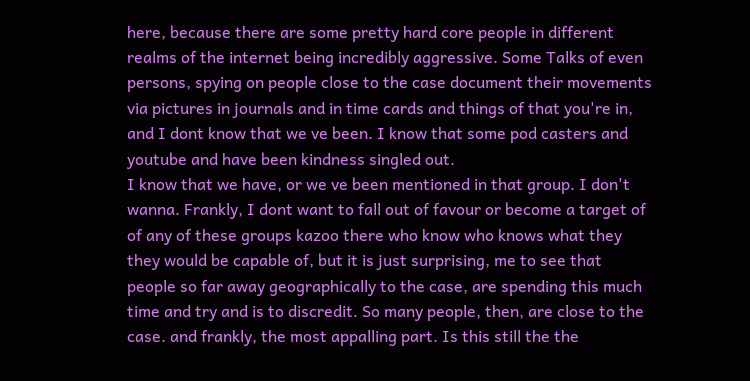here, because there are some pretty hard core people in different realms of the internet being incredibly aggressive. Some Talks of even persons, spying on people close to the case document their movements via pictures in journals and in time cards and things of that you're in, and I dont know that we ve been. I know that some pod casters and youtube and have been kindness singled out.
I know that we have, or we ve been mentioned in that group. I don't wanna. Frankly, I dont want to fall out of favour or become a target of of any of these groups kazoo there who know who knows what they they would be capable of, but it is just surprising, me to see that people so far away geographically to the case, are spending this much time and try and is to discredit. So many people, then, are close to the case. and frankly, the most appalling part. Is this still the the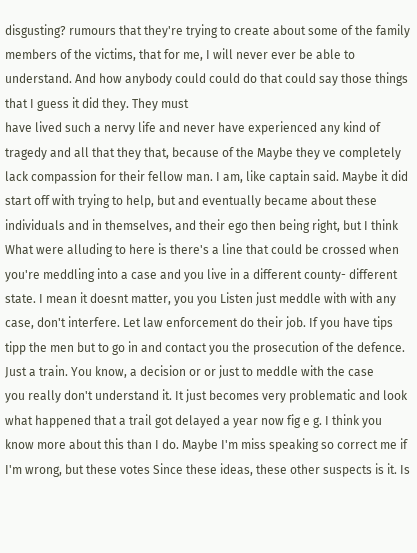disgusting? rumours that they're trying to create about some of the family members of the victims, that for me, I will never ever be able to understand. And how anybody could could do that could say those things that I guess it did they. They must
have lived such a nervy life and never have experienced any kind of tragedy and all that they that, because of the Maybe they ve completely lack compassion for their fellow man. I am, like captain said. Maybe it did start off with trying to help, but and eventually became about these individuals and in themselves, and their ego then being right, but I think What were alluding to here is there's a line that could be crossed when you're meddling into a case and you live in a different county- different state. I mean it doesnt matter, you you Listen just meddle with with any case, don't interfere. Let law enforcement do their job. If you have tips tipp the men but to go in and contact you the prosecution of the defence. Just a train. You know, a decision or or just to meddle with the case
you really don't understand it. It just becomes very problematic and look what happened that a trail got delayed a year now fig e g. I think you know more about this than I do. Maybe I'm miss speaking so correct me if I'm wrong, but these votes Since these ideas, these other suspects is it. Is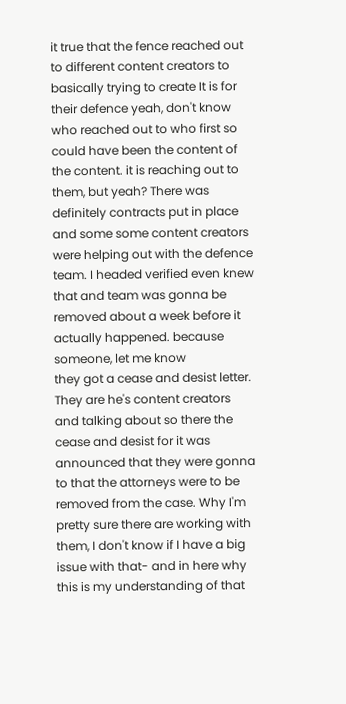it true that the fence reached out to different content creators to basically trying to create It is for their defence yeah, don't know who reached out to who first so could have been the content of the content. it is reaching out to them, but yeah? There was definitely contracts put in place and some some content creators were helping out with the defence team. I headed verified even knew that and team was gonna be removed about a week before it actually happened. because someone, let me know
they got a cease and desist letter. They are he's content creators and talking about so there the cease and desist for it was announced that they were gonna to that the attorneys were to be removed from the case. Why I'm pretty sure there are working with them, I don't know if I have a big issue with that- and in here why this is my understanding of that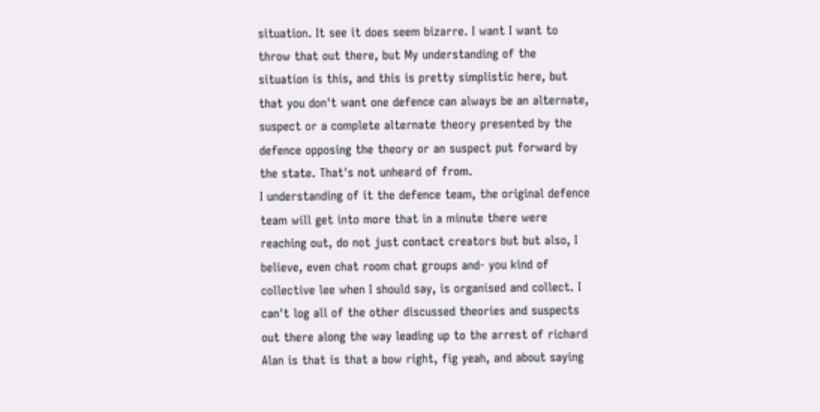situation. It see it does seem bizarre. I want I want to throw that out there, but My understanding of the situation is this, and this is pretty simplistic here, but that you don't want one defence can always be an alternate, suspect or a complete alternate theory presented by the defence opposing the theory or an suspect put forward by the state. That's not unheard of from.
I understanding of it the defence team, the original defence team will get into more that in a minute there were reaching out, do not just contact creators but but also, I believe, even chat room chat groups and- you kind of collective lee when I should say, is organised and collect. I can't log all of the other discussed theories and suspects out there along the way leading up to the arrest of richard Alan is that is that a bow right, fig yeah, and about saying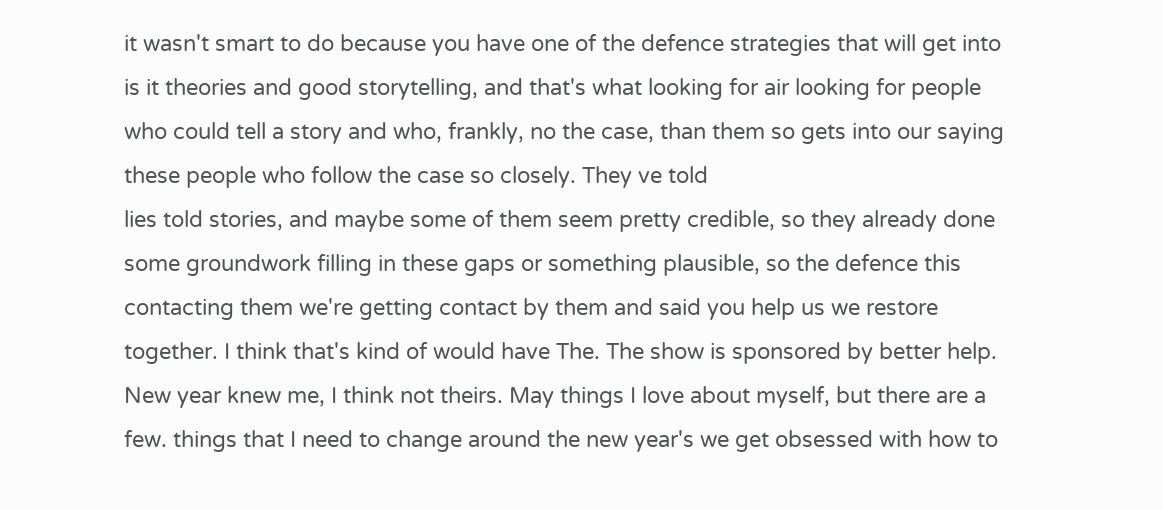it wasn't smart to do because you have one of the defence strategies that will get into is it theories and good storytelling, and that's what looking for air looking for people who could tell a story and who, frankly, no the case, than them so gets into our saying these people who follow the case so closely. They ve told
lies told stories, and maybe some of them seem pretty credible, so they already done some groundwork filling in these gaps or something plausible, so the defence this contacting them we're getting contact by them and said you help us we restore together. I think that's kind of would have The. The show is sponsored by better help. New year knew me, I think not theirs. May things I love about myself, but there are a few. things that I need to change around the new year's we get obsessed with how to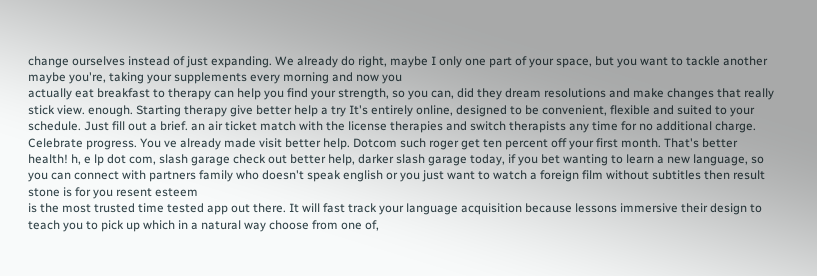change ourselves instead of just expanding. We already do right, maybe I only one part of your space, but you want to tackle another maybe you're, taking your supplements every morning and now you
actually eat breakfast to therapy can help you find your strength, so you can, did they dream resolutions and make changes that really stick view. enough. Starting therapy give better help a try It's entirely online, designed to be convenient, flexible and suited to your schedule. Just fill out a brief. an air ticket match with the license therapies and switch therapists any time for no additional charge. Celebrate progress. You ve already made visit better help. Dotcom such roger get ten percent off your first month. That's better health! h, e lp dot com, slash garage check out better help, darker slash garage today, if you bet wanting to learn a new language, so you can connect with partners family who doesn't speak english or you just want to watch a foreign film without subtitles then result stone is for you resent esteem
is the most trusted time tested app out there. It will fast track your language acquisition because lessons immersive their design to teach you to pick up which in a natural way choose from one of,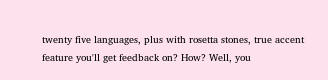twenty five languages, plus with rosetta stones, true accent feature you'll get feedback on? How? Well, you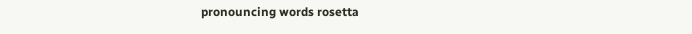pronouncing words rosetta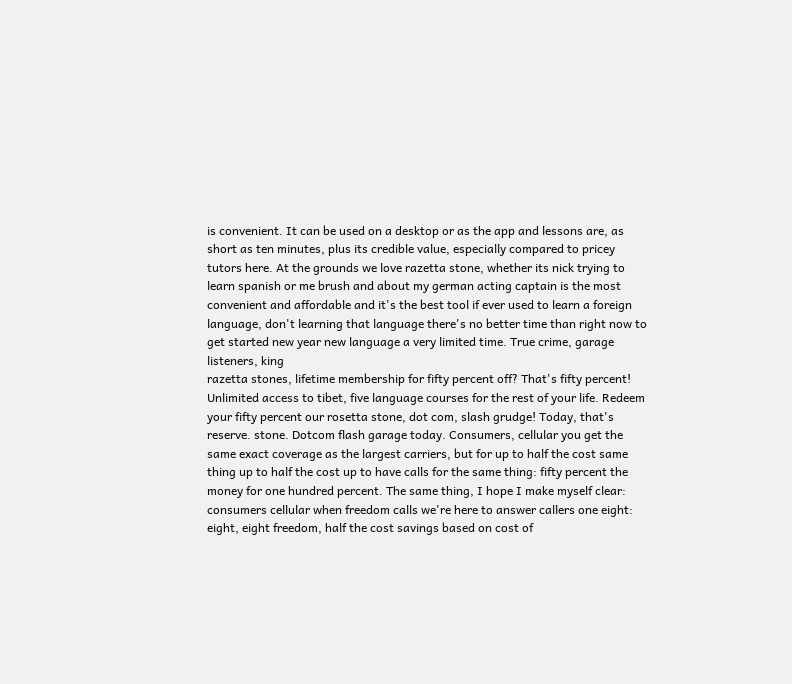is convenient. It can be used on a desktop or as the app and lessons are, as short as ten minutes, plus its credible value, especially compared to pricey tutors here. At the grounds we love razetta stone, whether its nick trying to learn spanish or me brush and about my german acting captain is the most convenient and affordable and it's the best tool if ever used to learn a foreign language, don't learning that language there's no better time than right now to get started new year new language a very limited time. True crime, garage listeners, king
razetta stones, lifetime membership for fifty percent off? That's fifty percent! Unlimited access to tibet, five language courses for the rest of your life. Redeem your fifty percent our rosetta stone, dot com, slash grudge! Today, that's reserve. stone. Dotcom flash garage today. Consumers, cellular you get the same exact coverage as the largest carriers, but for up to half the cost same thing up to half the cost up to have calls for the same thing: fifty percent the money for one hundred percent. The same thing, I hope I make myself clear: consumers cellular when freedom calls we're here to answer callers one eight: eight, eight freedom, half the cost savings based on cost of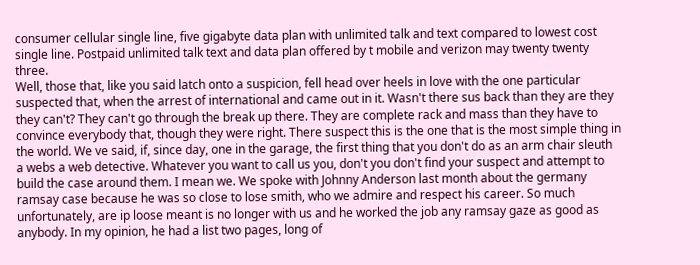consumer cellular single line, five gigabyte data plan with unlimited talk and text compared to lowest cost single line. Postpaid unlimited talk text and data plan offered by t mobile and verizon may twenty twenty three.
Well, those that, like you said latch onto a suspicion, fell head over heels in love with the one particular suspected that, when the arrest of international and came out in it. Wasn't there sus back than they are they they can't? They can't go through the break up there. They are complete rack and mass than they have to convince everybody that, though they were right. There suspect this is the one that is the most simple thing in the world. We ve said, if, since day, one in the garage, the first thing that you don't do as an arm chair sleuth
a webs a web detective. Whatever you want to call us you, don't you don't find your suspect and attempt to build the case around them. I mean we. We spoke with Johnny Anderson last month about the germany ramsay case because he was so close to lose smith, who we admire and respect his career. So much unfortunately, are ip loose meant is no longer with us and he worked the job any ramsay gaze as good as anybody. In my opinion, he had a list two pages, long of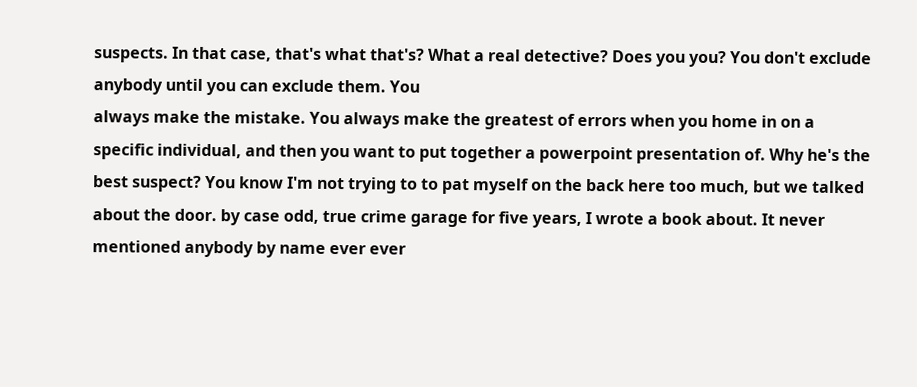suspects. In that case, that's what that's? What a real detective? Does you you? You don't exclude anybody until you can exclude them. You
always make the mistake. You always make the greatest of errors when you home in on a specific individual, and then you want to put together a powerpoint presentation of. Why he's the best suspect? You know I'm not trying to to pat myself on the back here too much, but we talked about the door. by case odd, true crime garage for five years, I wrote a book about. It never mentioned anybody by name ever ever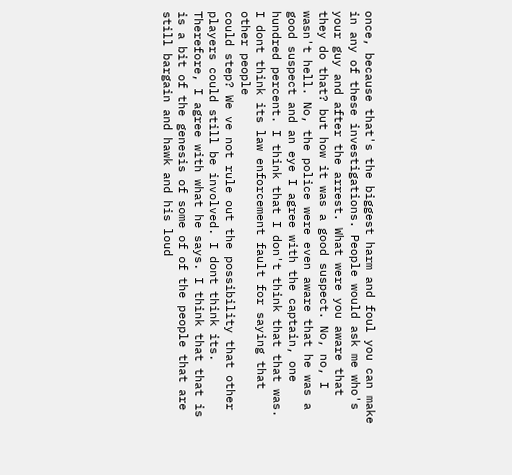once, because that's the biggest harm and foul you can make in any of these investigations. People would ask me who's your guy and after the arrest. What were you aware that they do that? but how it was a good suspect. No, no, I wasn't hell. No, the police were even aware that he was a good suspect and an eye I agree with the captain, one hundred percent. I think that I don't think that that was. I dont think its law enforcement fault for saying that other people
could step? We ve not rule out the possibility that other players could still be involved. I dont think its. Therefore, I agree with what he says. I think that that is is a bit of the genesis of some of of the people that are still bargain and hawk and his loud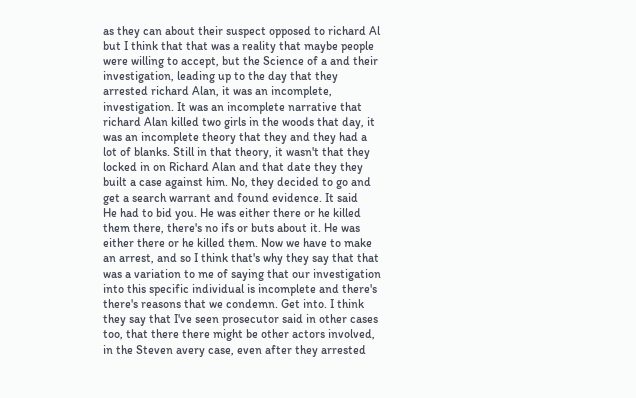as they can about their suspect opposed to richard Al but I think that that was a reality that maybe people were willing to accept, but the Science of a and their investigation, leading up to the day that they arrested richard Alan, it was an incomplete, investigation. It was an incomplete narrative that richard Alan killed two girls in the woods that day, it was an incomplete theory that they and they had a lot of blanks. Still in that theory, it wasn't that they locked in on Richard Alan and that date they they built a case against him. No, they decided to go and get a search warrant and found evidence. It said
He had to bid you. He was either there or he killed them there, there's no ifs or buts about it. He was either there or he killed them. Now we have to make an arrest, and so I think that's why they say that that was a variation to me of saying that our investigation into this specific individual is incomplete and there's there's reasons that we condemn. Get into. I think they say that I've seen prosecutor said in other cases too, that there there might be other actors involved, in the Steven avery case, even after they arrested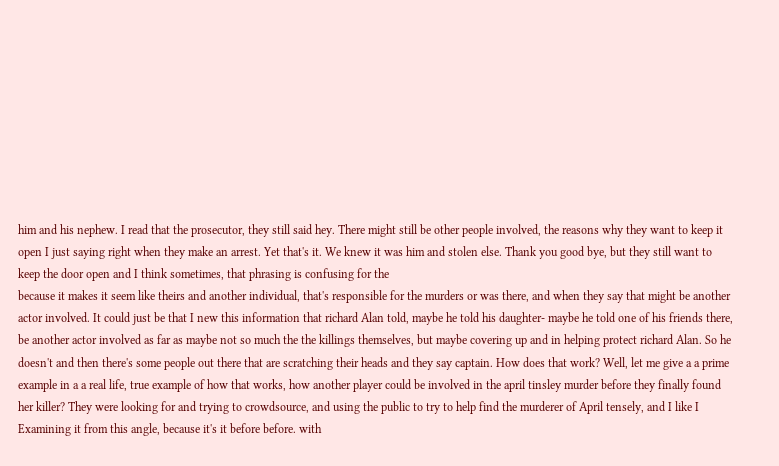him and his nephew. I read that the prosecutor, they still said hey. There might still be other people involved, the reasons why they want to keep it open I just saying right when they make an arrest. Yet that's it. We knew it was him and stolen else. Thank you good bye, but they still want to keep the door open and I think sometimes, that phrasing is confusing for the
because it makes it seem like theirs and another individual, that's responsible for the murders or was there, and when they say that might be another actor involved. It could just be that I new this information that richard Alan told, maybe he told his daughter- maybe he told one of his friends there, be another actor involved as far as maybe not so much the the killings themselves, but maybe covering up and in helping protect richard Alan. So he doesn't and then there's some people out there that are scratching their heads and they say captain. How does that work? Well, let me give a a prime example in a a real life, true example of how that works, how another player could be involved in the april tinsley murder before they finally found her killer? They were looking for and trying to crowdsource, and using the public to try to help find the murderer of April tensely, and I like I
Examining it from this angle, because it's it before before. with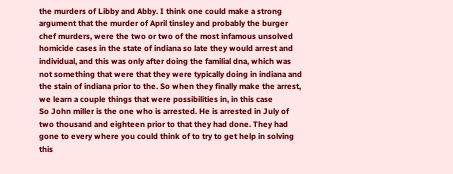the murders of Libby and Abby. I think one could make a strong argument that the murder of April tinsley and probably the burger chef murders, were the two or two of the most infamous unsolved homicide cases in the state of indiana so late they would arrest and individual, and this was only after doing the familial dna, which was not something that were that they were typically doing in indiana and the stain of indiana prior to the. So when they finally make the arrest, we learn a couple things that were possibilities in, in this case
So John miller is the one who is arrested. He is arrested in July of two thousand and eighteen prior to that they had done. They had gone to every where you could think of to try to get help in solving this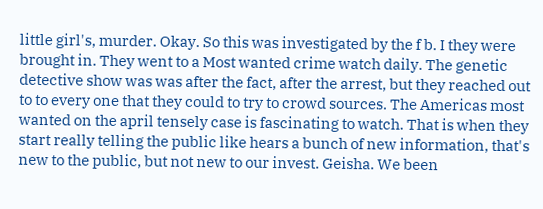little girl's, murder. Okay. So this was investigated by the f b. I they were brought in. They went to a Most wanted crime watch daily. The genetic detective show was was after the fact, after the arrest, but they reached out to to every one that they could to try to crowd sources. The Americas most wanted on the april tensely case is fascinating to watch. That is when they start really telling the public like hears a bunch of new information, that's new to the public, but not new to our invest. Geisha. We been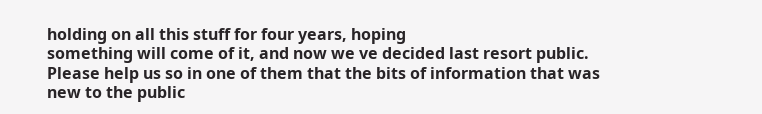holding on all this stuff for four years, hoping
something will come of it, and now we ve decided last resort public. Please help us so in one of them that the bits of information that was new to the public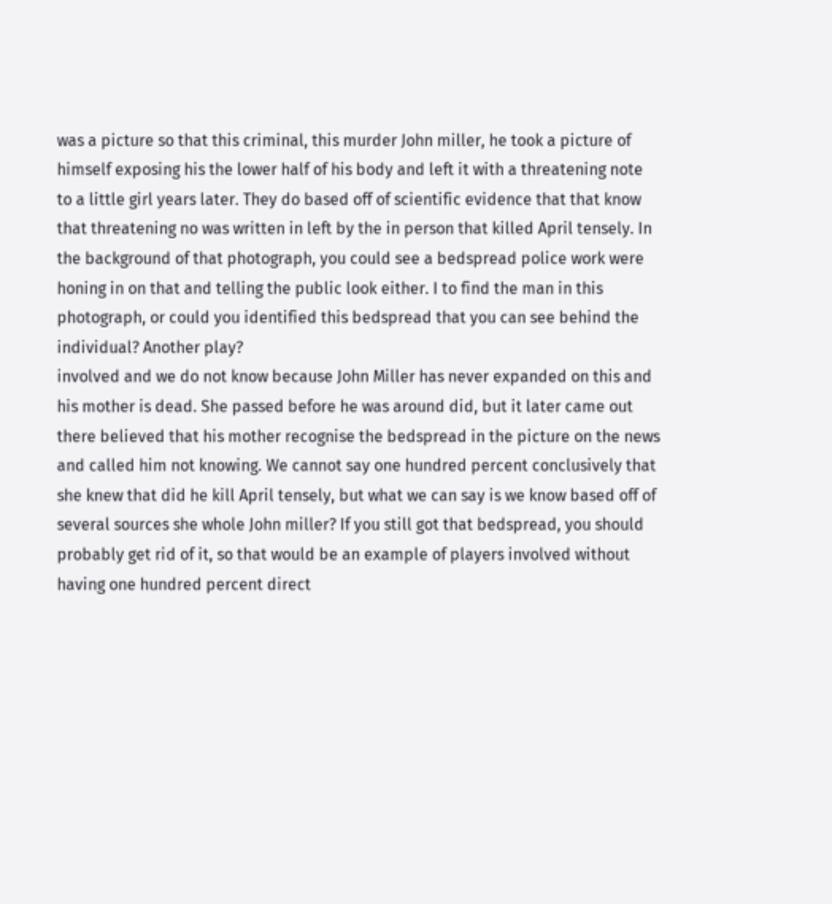was a picture so that this criminal, this murder John miller, he took a picture of himself exposing his the lower half of his body and left it with a threatening note to a little girl years later. They do based off of scientific evidence that that know that threatening no was written in left by the in person that killed April tensely. In the background of that photograph, you could see a bedspread police work were honing in on that and telling the public look either. I to find the man in this photograph, or could you identified this bedspread that you can see behind the individual? Another play?
involved and we do not know because John Miller has never expanded on this and his mother is dead. She passed before he was around did, but it later came out there believed that his mother recognise the bedspread in the picture on the news and called him not knowing. We cannot say one hundred percent conclusively that she knew that did he kill April tensely, but what we can say is we know based off of several sources she whole John miller? If you still got that bedspread, you should probably get rid of it, so that would be an example of players involved without having one hundred percent direct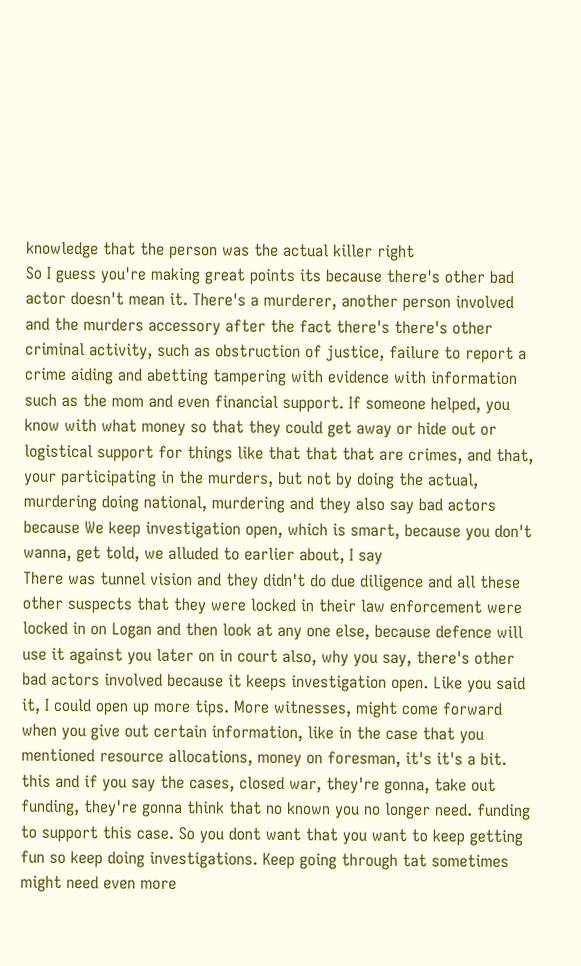knowledge that the person was the actual killer right
So I guess you're making great points its because there's other bad actor doesn't mean it. There's a murderer, another person involved and the murders accessory after the fact there's there's other criminal activity, such as obstruction of justice, failure to report a crime aiding and abetting tampering with evidence with information such as the mom and even financial support. If someone helped, you know with what money so that they could get away or hide out or logistical support for things like that that that are crimes, and that, your participating in the murders, but not by doing the actual, murdering doing national, murdering and they also say bad actors because We keep investigation open, which is smart, because you don't wanna, get told, we alluded to earlier about, I say
There was tunnel vision and they didn't do due diligence and all these other suspects that they were locked in their law enforcement were locked in on Logan and then look at any one else, because defence will use it against you later on in court also, why you say, there's other bad actors involved because it keeps investigation open. Like you said it, I could open up more tips. More witnesses, might come forward when you give out certain information, like in the case that you mentioned resource allocations, money on foresman, it's it's a bit. this and if you say the cases, closed war, they're gonna, take out funding, they're gonna think that no known you no longer need. funding to support this case. So you dont want that you want to keep getting fun so keep doing investigations. Keep going through tat sometimes might need even more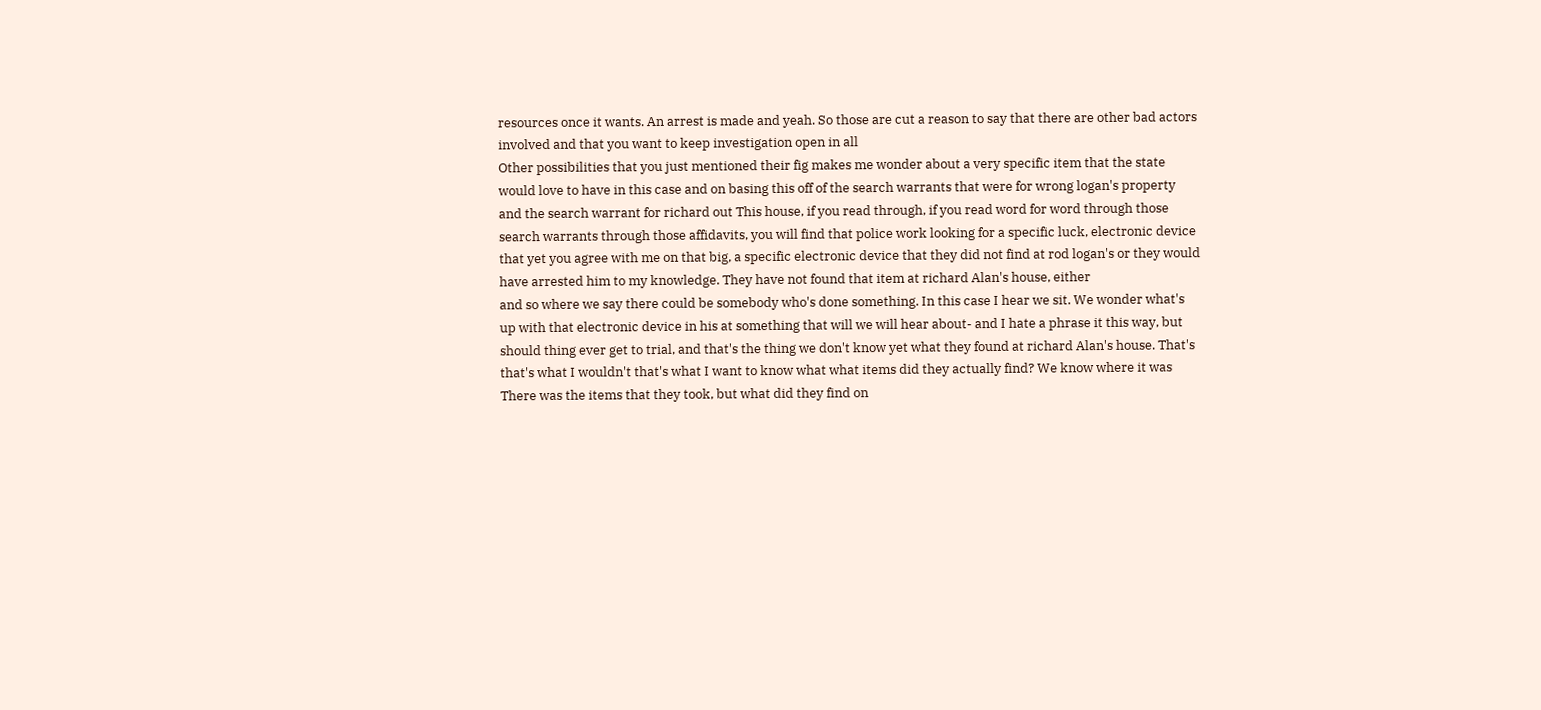resources once it wants. An arrest is made and yeah. So those are cut a reason to say that there are other bad actors involved and that you want to keep investigation open in all
Other possibilities that you just mentioned their fig makes me wonder about a very specific item that the state would love to have in this case and on basing this off of the search warrants that were for wrong logan's property and the search warrant for richard out This house, if you read through, if you read word for word through those search warrants through those affidavits, you will find that police work looking for a specific luck, electronic device that yet you agree with me on that big, a specific electronic device that they did not find at rod logan's or they would have arrested him to my knowledge. They have not found that item at richard Alan's house, either
and so where we say there could be somebody who's done something. In this case I hear we sit. We wonder what's up with that electronic device in his at something that will we will hear about- and I hate a phrase it this way, but should thing ever get to trial, and that's the thing we don't know yet what they found at richard Alan's house. That's that's what I wouldn't that's what I want to know what what items did they actually find? We know where it was There was the items that they took, but what did they find on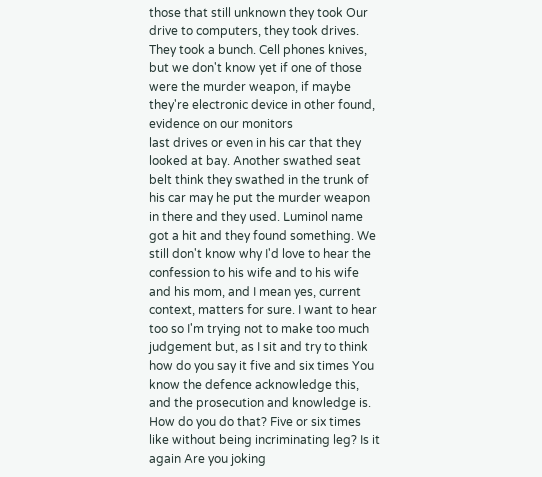those that still unknown they took Our drive to computers, they took drives. They took a bunch. Cell phones knives, but we don't know yet if one of those were the murder weapon, if maybe they're electronic device in other found, evidence on our monitors
last drives or even in his car that they looked at bay. Another swathed seat belt think they swathed in the trunk of his car may he put the murder weapon in there and they used. Luminol name got a hit and they found something. We still don't know why I'd love to hear the confession to his wife and to his wife and his mom, and I mean yes, current context, matters for sure. I want to hear too so I'm trying not to make too much judgement but, as I sit and try to think how do you say it five and six times You know the defence acknowledge this, and the prosecution and knowledge is. How do you do that? Five or six times like without being incriminating leg? Is it again Are you joking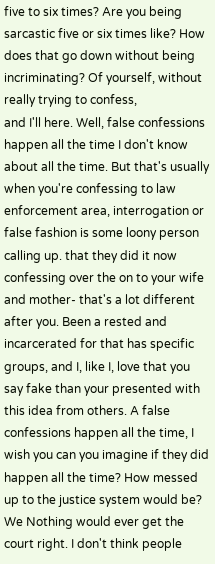five to six times? Are you being sarcastic five or six times like? How does that go down without being incriminating? Of yourself, without really trying to confess,
and I'll here. Well, false confessions happen all the time I don't know about all the time. But that's usually when you're confessing to law enforcement area, interrogation or false fashion is some loony person calling up. that they did it now confessing over the on to your wife and mother- that's a lot different after you. Been a rested and incarcerated for that has specific groups, and I, like I, love that you say fake than your presented with this idea from others. A false confessions happen all the time, I wish you can you imagine if they did happen all the time? How messed up to the justice system would be? We Nothing would ever get the court right. I don't think people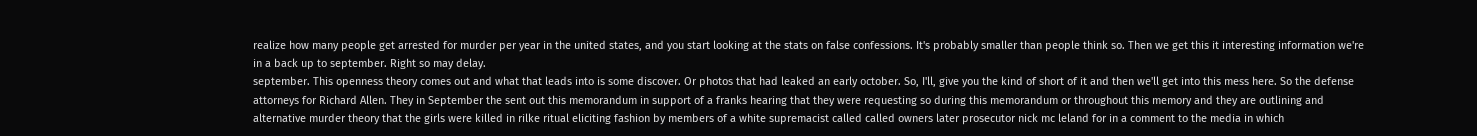realize how many people get arrested for murder per year in the united states, and you start looking at the stats on false confessions. It's probably smaller than people think so. Then we get this it interesting information we're in a back up to september. Right so may delay.
september. This openness theory comes out and what that leads into is some discover. Or photos that had leaked an early october. So, I'll, give you the kind of short of it and then we'll get into this mess here. So the defense attorneys for Richard Allen. They in September the sent out this memorandum in support of a franks hearing that they were requesting so during this memorandum or throughout this memory and they are outlining and alternative murder theory that the girls were killed in rilke ritual eliciting fashion by members of a white supremacist called called owners later prosecutor nick mc leland for in a comment to the media in which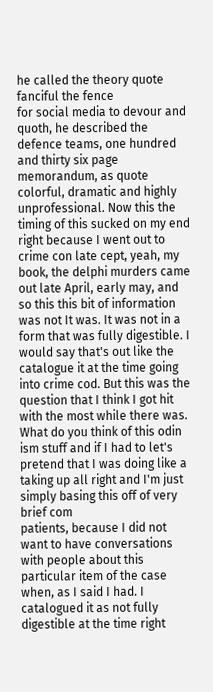he called the theory quote fanciful the fence
for social media to devour and quoth, he described the defence teams, one hundred and thirty six page memorandum, as quote colorful, dramatic and highly unprofessional. Now this the timing of this sucked on my end right because I went out to crime con late cept, yeah, my book, the delphi murders came out late April, early may, and so this this bit of information was not It was. It was not in a form that was fully digestible. I would say that's out like the catalogue it at the time going into crime cod. But this was the question that I think I got hit with the most while there was. What do you think of this odin ism stuff and if I had to let's pretend that I was doing like a taking up all right and I'm just simply basing this off of very brief com
patients, because I did not want to have conversations with people about this particular item of the case when, as I said I had. I catalogued it as not fully digestible at the time right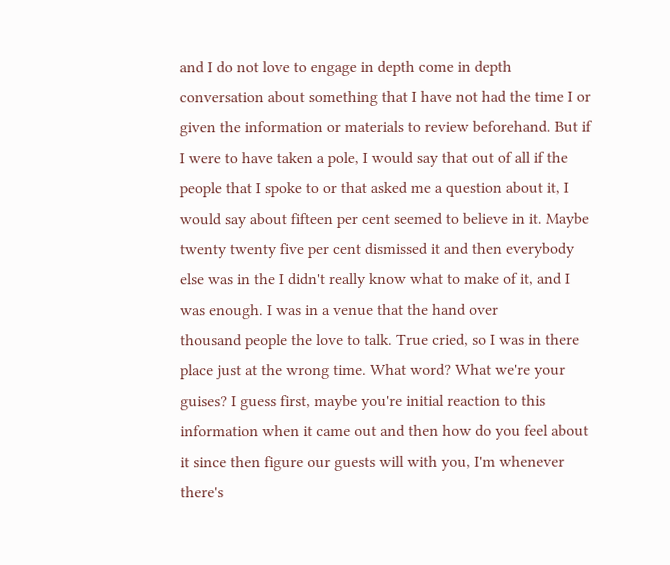and I do not love to engage in depth come in depth conversation about something that I have not had the time I or given the information or materials to review beforehand. But if I were to have taken a pole, I would say that out of all if the people that I spoke to or that asked me a question about it, I would say about fifteen per cent seemed to believe in it. Maybe twenty twenty five per cent dismissed it and then everybody else was in the I didn't really know what to make of it, and I was enough. I was in a venue that the hand over
thousand people the love to talk. True cried, so I was in there place just at the wrong time. What word? What we're your guises? I guess first, maybe you're initial reaction to this information when it came out and then how do you feel about it since then figure our guests will with you, I'm whenever there's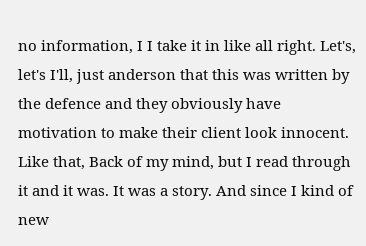no information, I I take it in like all right. Let's, let's I'll, just anderson that this was written by the defence and they obviously have motivation to make their client look innocent. Like that, Back of my mind, but I read through it and it was. It was a story. And since I kind of new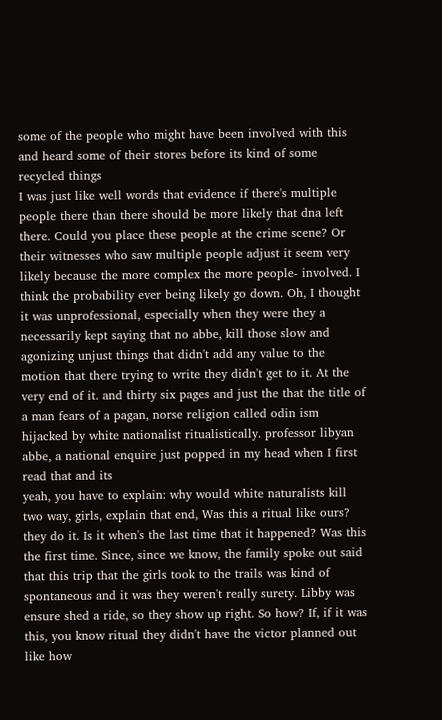some of the people who might have been involved with this and heard some of their stores before its kind of some recycled things
I was just like well words that evidence if there's multiple people there than there should be more likely that dna left there. Could you place these people at the crime scene? Or their witnesses who saw multiple people adjust it seem very likely because the more complex the more people- involved. I think the probability ever being likely go down. Oh, I thought it was unprofessional, especially when they were they a necessarily kept saying that no abbe, kill those slow and agonizing unjust things that didn't add any value to the motion that there trying to write they didn't get to it. At the very end of it. and thirty six pages and just the that the title of a man fears of a pagan, norse religion called odin ism hijacked by white nationalist ritualistically. professor libyan abbe, a national enquire just popped in my head when I first read that and its
yeah, you have to explain: why would white naturalists kill two way, girls, explain that end, Was this a ritual like ours? they do it. Is it when's the last time that it happened? Was this the first time. Since, since we know, the family spoke out said that this trip that the girls took to the trails was kind of spontaneous and it was they weren't really surety. Libby was ensure shed a ride, so they show up right. So how? If, if it was this, you know ritual they didn't have the victor planned out like how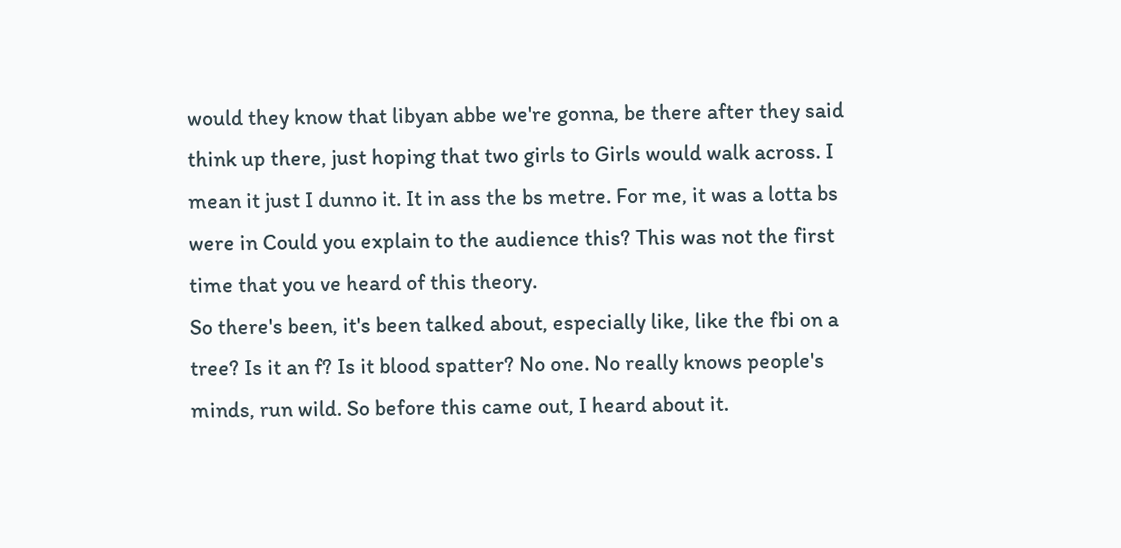would they know that libyan abbe we're gonna, be there after they said think up there, just hoping that two girls to Girls would walk across. I mean it just I dunno it. It in ass the bs metre. For me, it was a lotta bs were in Could you explain to the audience this? This was not the first time that you ve heard of this theory.
So there's been, it's been talked about, especially like, like the fbi on a tree? Is it an f? Is it blood spatter? No one. No really knows people's minds, run wild. So before this came out, I heard about it.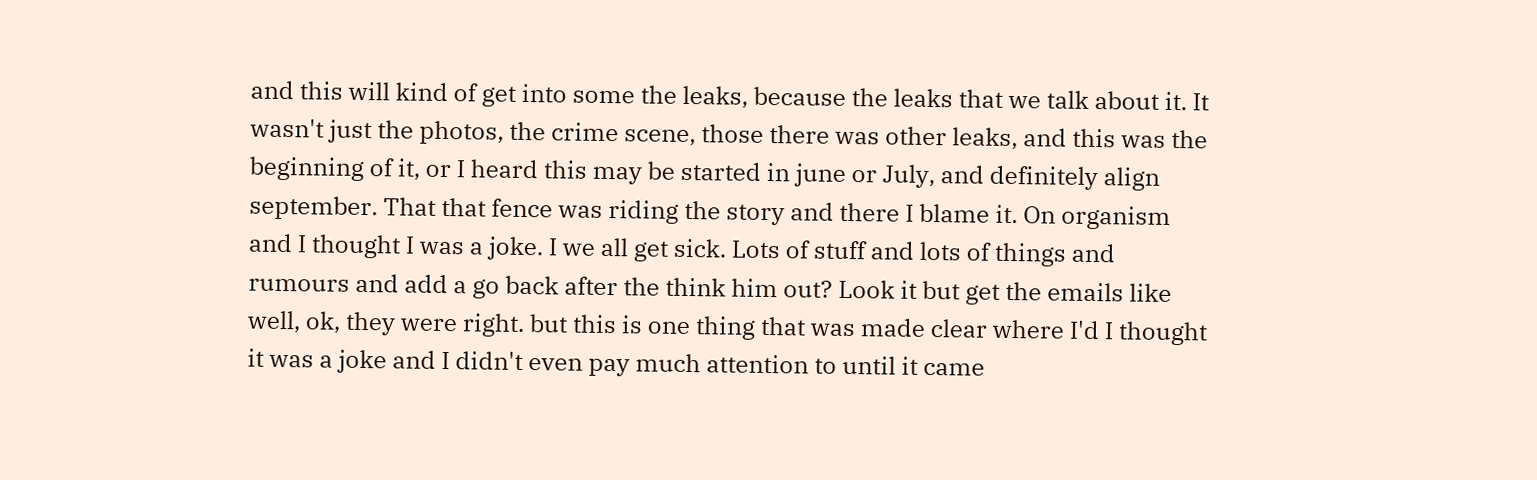and this will kind of get into some the leaks, because the leaks that we talk about it. It wasn't just the photos, the crime scene, those there was other leaks, and this was the beginning of it, or I heard this may be started in june or July, and definitely align september. That that fence was riding the story and there I blame it. On organism and I thought I was a joke. I we all get sick. Lots of stuff and lots of things and rumours and add a go back after the think him out? Look it but get the emails like well, ok, they were right. but this is one thing that was made clear where I'd I thought it was a joke and I didn't even pay much attention to until it came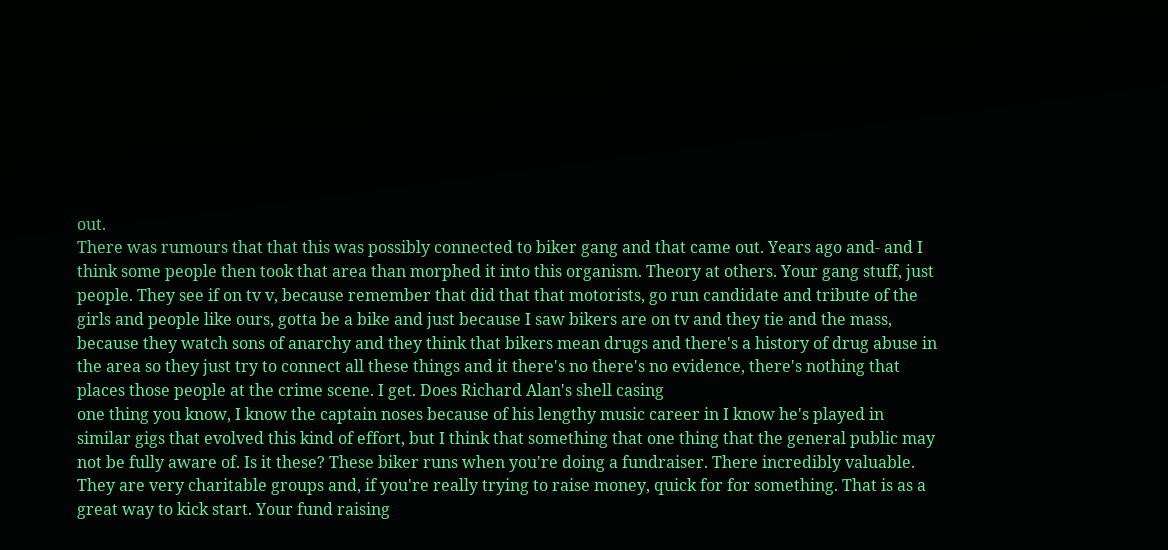out.
There was rumours that that this was possibly connected to biker gang and that came out. Years ago and- and I think some people then took that area than morphed it into this organism. Theory at others. Your gang stuff, just people. They see if on tv v, because remember that did that that motorists, go run candidate and tribute of the girls and people like ours, gotta be a bike and just because I saw bikers are on tv and they tie and the mass, because they watch sons of anarchy and they think that bikers mean drugs and there's a history of drug abuse in the area so they just try to connect all these things and it there's no there's no evidence, there's nothing that places those people at the crime scene. I get. Does Richard Alan's shell casing
one thing you know, I know the captain noses because of his lengthy music career in I know he's played in similar gigs that evolved this kind of effort, but I think that something that one thing that the general public may not be fully aware of. Is it these? These biker runs when you're doing a fundraiser. There incredibly valuable. They are very charitable groups and, if you're really trying to raise money, quick for for something. That is as a great way to kick start. Your fund raising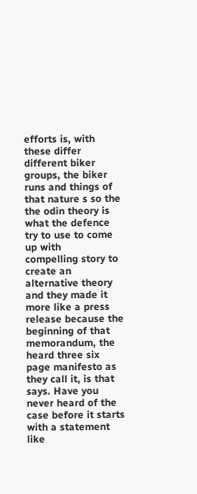efforts is, with these differ different biker groups, the biker runs and things of that nature s so the the odin theory is what the defence try to use to come up with
compelling story to create an alternative theory and they made it more like a press release because the beginning of that memorandum, the heard three six page manifesto as they call it, is that says. Have you never heard of the case before it starts with a statement like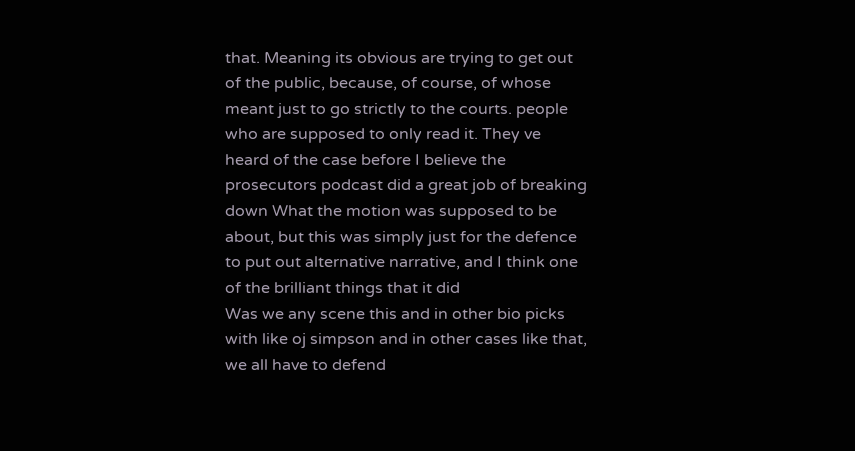that. Meaning its obvious are trying to get out of the public, because, of course, of whose meant just to go strictly to the courts. people who are supposed to only read it. They ve heard of the case before I believe the prosecutors podcast did a great job of breaking down What the motion was supposed to be about, but this was simply just for the defence to put out alternative narrative, and I think one of the brilliant things that it did
Was we any scene this and in other bio picks with like oj simpson and in other cases like that, we all have to defend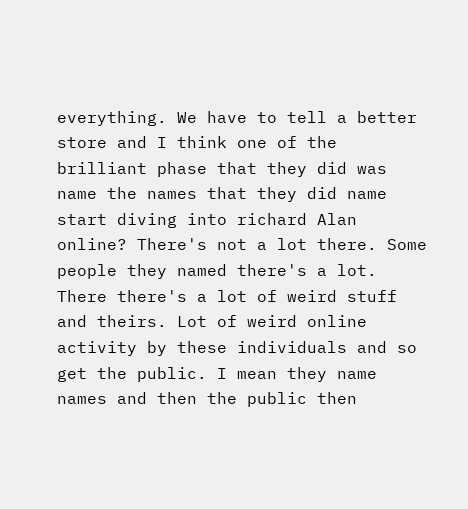everything. We have to tell a better store and I think one of the brilliant phase that they did was name the names that they did name start diving into richard Alan online? There's not a lot there. Some people they named there's a lot. There there's a lot of weird stuff and theirs. Lot of weird online activity by these individuals and so get the public. I mean they name names and then the public then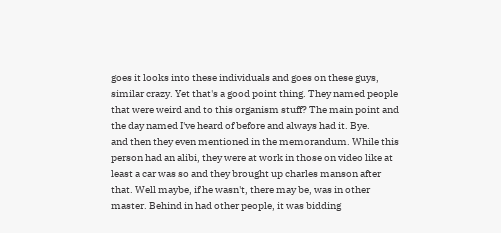goes it looks into these individuals and goes on these guys, similar crazy. Yet that's a good point thing. They named people that were weird and to this organism stuff? The main point and the day named I've heard of before and always had it. Bye.
and then they even mentioned in the memorandum. While this person had an alibi, they were at work in those on video like at least a car was so and they brought up charles manson after that. Well maybe, if he wasn't, there may be, was in other master. Behind in had other people, it was bidding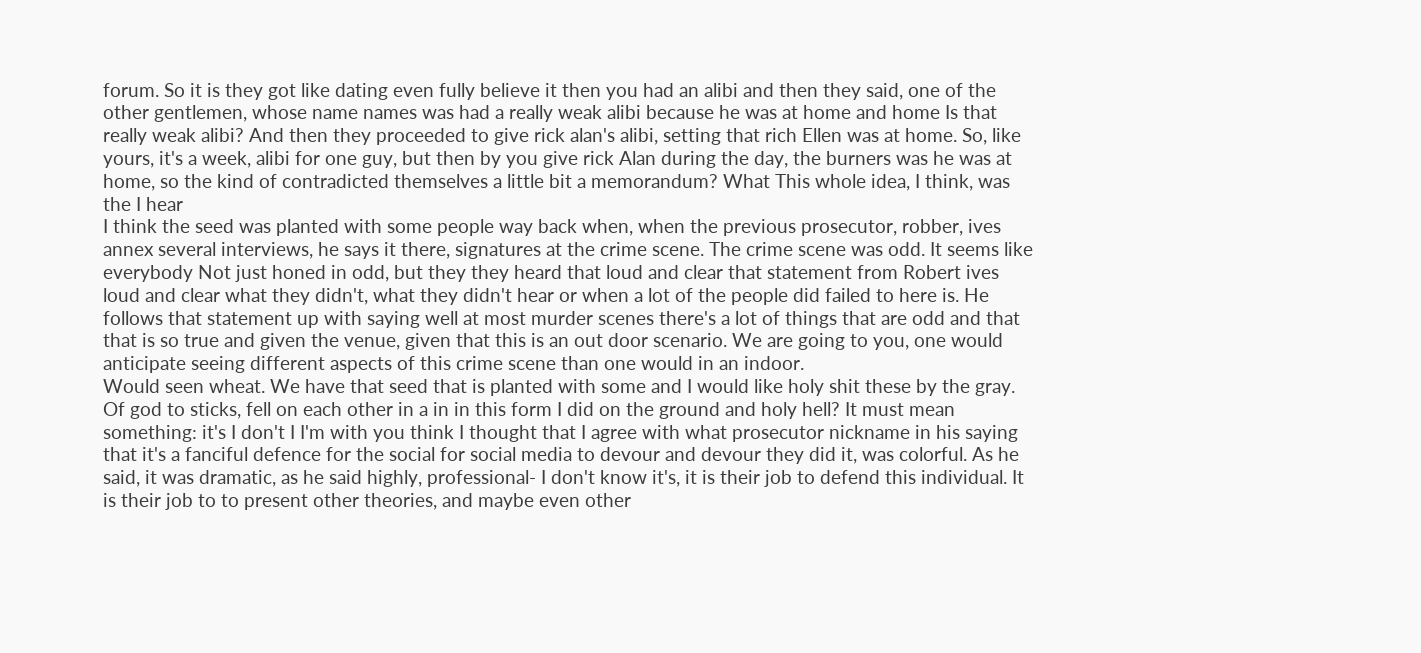forum. So it is they got like dating even fully believe it then you had an alibi and then they said, one of the other gentlemen, whose name names was had a really weak alibi because he was at home and home Is that really weak alibi? And then they proceeded to give rick alan's alibi, setting that rich Ellen was at home. So, like yours, it's a week, alibi for one guy, but then by you give rick Alan during the day, the burners was he was at home, so the kind of contradicted themselves a little bit a memorandum? What This whole idea, I think, was the I hear
I think the seed was planted with some people way back when, when the previous prosecutor, robber, ives annex several interviews, he says it there, signatures at the crime scene. The crime scene was odd. It seems like everybody Not just honed in odd, but they they heard that loud and clear that statement from Robert ives loud and clear what they didn't, what they didn't hear or when a lot of the people did failed to here is. He follows that statement up with saying well at most murder scenes there's a lot of things that are odd and that that is so true and given the venue, given that this is an out door scenario. We are going to you, one would anticipate seeing different aspects of this crime scene than one would in an indoor.
Would seen wheat. We have that seed that is planted with some and I would like holy shit these by the gray. Of god to sticks, fell on each other in a in in this form I did on the ground and holy hell? It must mean something: it's I don't I I'm with you think I thought that I agree with what prosecutor nickname in his saying that it's a fanciful defence for the social for social media to devour and devour they did it, was colorful. As he said, it was dramatic, as he said highly, professional- I don't know it's, it is their job to defend this individual. It is their job to to present other theories, and maybe even other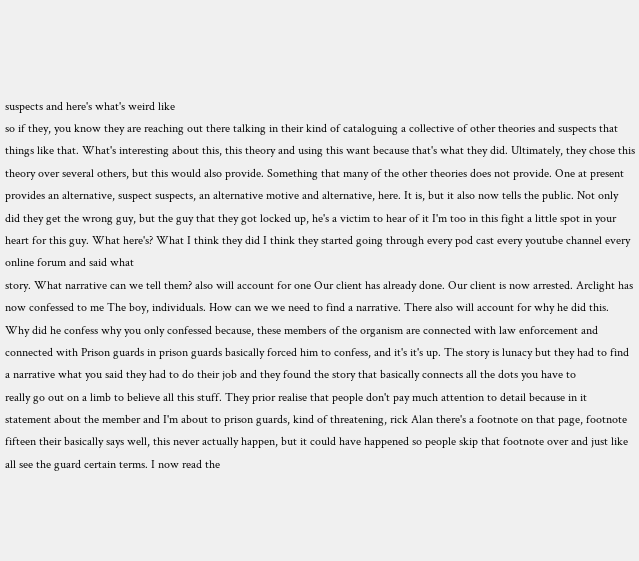suspects and here's what's weird like
so if they, you know they are reaching out there talking in their kind of cataloguing a collective of other theories and suspects that things like that. What's interesting about this, this theory and using this want because that's what they did. Ultimately, they chose this theory over several others, but this would also provide. Something that many of the other theories does not provide. One at present provides an alternative, suspect suspects, an alternative motive and alternative, here. It is, but it also now tells the public. Not only did they get the wrong guy, but the guy that they got locked up, he's a victim to hear of it I'm too in this fight a little spot in your heart for this guy. What here's? What I think they did I think they started going through every pod cast every youtube channel every online forum and said what
story. What narrative can we tell them? also will account for one Our client has already done. Our client is now arrested. Arclight has now confessed to me The boy, individuals. How can we we need to find a narrative. There also will account for why he did this. Why did he confess why you only confessed because, these members of the organism are connected with law enforcement and connected with Prison guards in prison guards basically forced him to confess, and it's it's up. The story is lunacy but they had to find a narrative what you said they had to do their job and they found the story that basically connects all the dots you have to
really go out on a limb to believe all this stuff. They prior realise that people don't pay much attention to detail because in it statement about the member and I'm about to prison guards, kind of threatening, rick Alan there's a footnote on that page, footnote fifteen their basically says well, this never actually happen, but it could have happened so people skip that footnote over and just like all see the guard certain terms. I now read the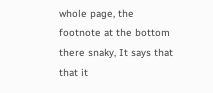whole page, the footnote at the bottom there snaky, It says that that it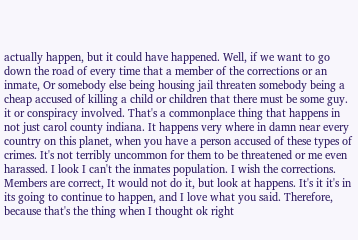actually happen, but it could have happened. Well, if we want to go down the road of every time that a member of the corrections or an inmate, Or somebody else being housing jail threaten somebody being a cheap accused of killing a child or children that there must be some guy.
it or conspiracy involved. That's a commonplace thing that happens in not just carol county indiana. It happens very where in damn near every country on this planet, when you have a person accused of these types of crimes. It's not terribly uncommon for them to be threatened or me even harassed. I look I can't the inmates population. I wish the corrections. Members are correct, It would not do it, but look at happens. It's it it's in its going to continue to happen, and I love what you said. Therefore, because that's the thing when I thought ok right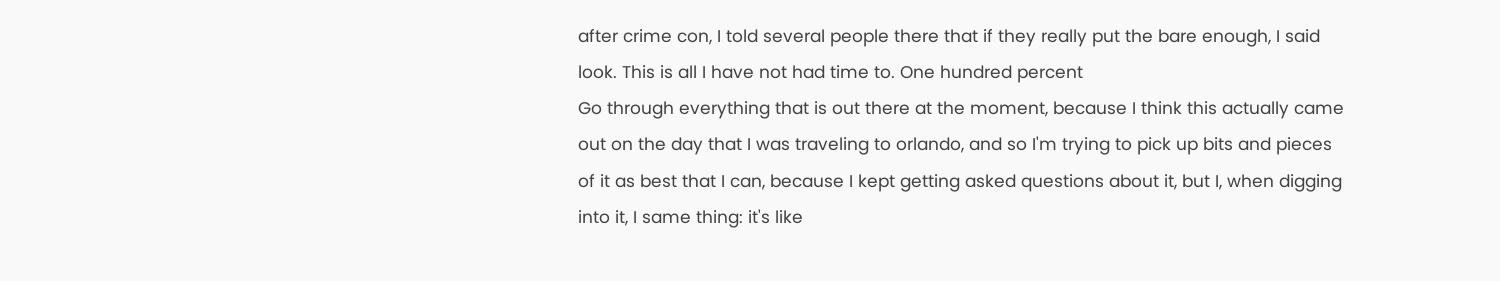after crime con, I told several people there that if they really put the bare enough, I said look. This is all I have not had time to. One hundred percent
Go through everything that is out there at the moment, because I think this actually came out on the day that I was traveling to orlando, and so I'm trying to pick up bits and pieces of it as best that I can, because I kept getting asked questions about it, but I, when digging into it, I same thing: it's like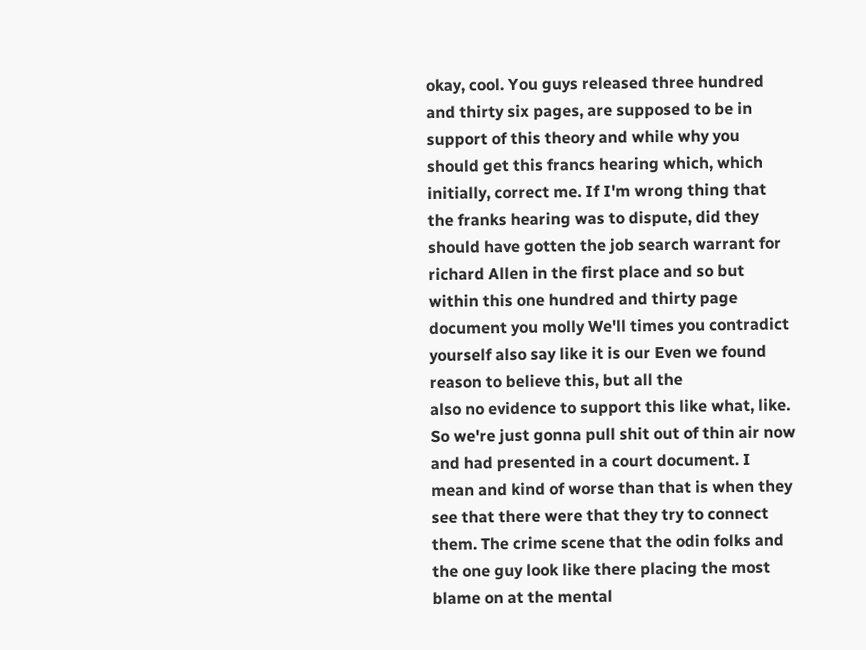okay, cool. You guys released three hundred and thirty six pages, are supposed to be in support of this theory and while why you should get this francs hearing which, which initially, correct me. If I'm wrong thing that the franks hearing was to dispute, did they should have gotten the job search warrant for richard Allen in the first place and so but within this one hundred and thirty page document you molly We'll times you contradict yourself also say like it is our Even we found reason to believe this, but all the
also no evidence to support this like what, like. So we're just gonna pull shit out of thin air now and had presented in a court document. I mean and kind of worse than that is when they see that there were that they try to connect them. The crime scene that the odin folks and the one guy look like there placing the most blame on at the mental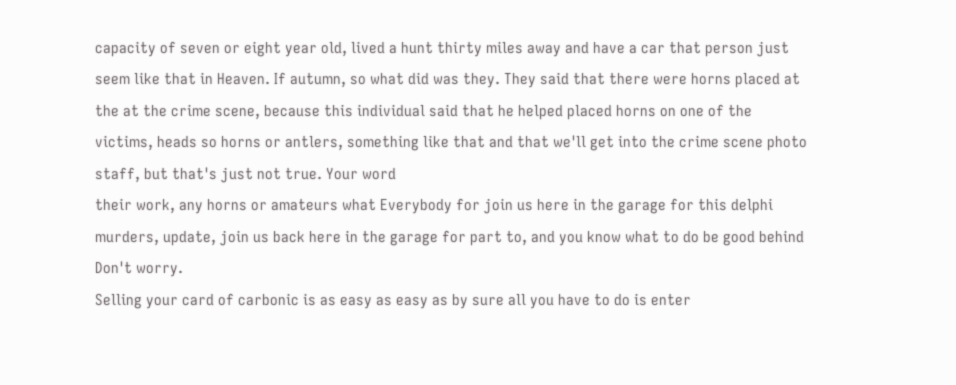capacity of seven or eight year old, lived a hunt thirty miles away and have a car that person just seem like that in Heaven. If autumn, so what did was they. They said that there were horns placed at the at the crime scene, because this individual said that he helped placed horns on one of the victims, heads so horns or antlers, something like that and that we'll get into the crime scene photo staff, but that's just not true. Your word
their work, any horns or amateurs what Everybody for join us here in the garage for this delphi murders, update, join us back here in the garage for part to, and you know what to do be good behind
Don't worry.
Selling your card of carbonic is as easy as easy as by sure all you have to do is enter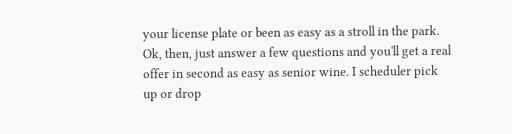your license plate or been as easy as a stroll in the park. Ok, then, just answer a few questions and you'll get a real offer in second as easy as senior wine. I scheduler pick up or drop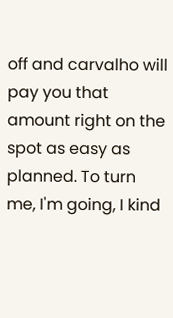off and carvalho will pay you that amount right on the spot as easy as planned. To turn me, I'm going, I kind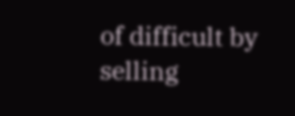of difficult by selling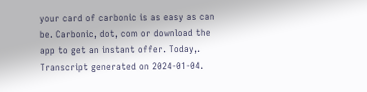your card of carbonic is as easy as can be. Carbonic, dot, com or download the app to get an instant offer. Today,.
Transcript generated on 2024-01-04.